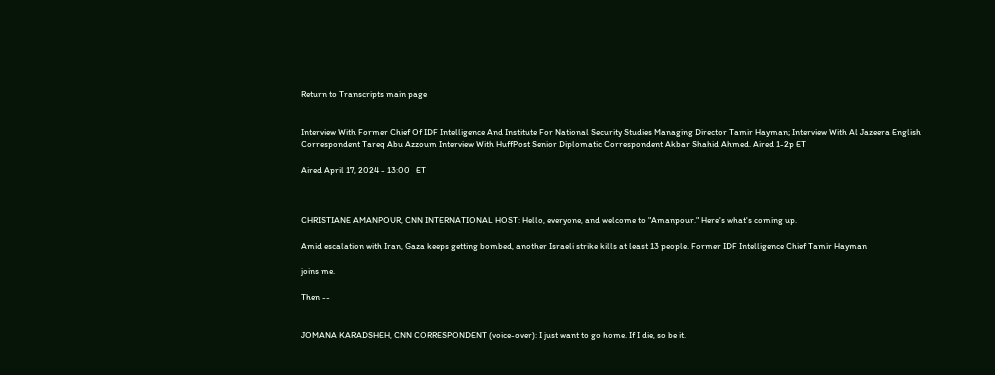Return to Transcripts main page


Interview With Former Chief Of IDF Intelligence And Institute For National Security Studies Managing Director Tamir Hayman; Interview With Al Jazeera English Correspondent Tareq Abu Azzoum Interview With HuffPost Senior Diplomatic Correspondent Akbar Shahid Ahmed. Aired 1-2p ET

Aired April 17, 2024 - 13:00   ET



CHRISTIANE AMANPOUR, CNN INTERNATIONAL HOST: Hello, everyone, and welcome to "Amanpour." Here's what's coming up.

Amid escalation with Iran, Gaza keeps getting bombed, another Israeli strike kills at least 13 people. Former IDF Intelligence Chief Tamir Hayman

joins me.

Then --


JOMANA KARADSHEH, CNN CORRESPONDENT (voice-over): I just want to go home. If I die, so be it.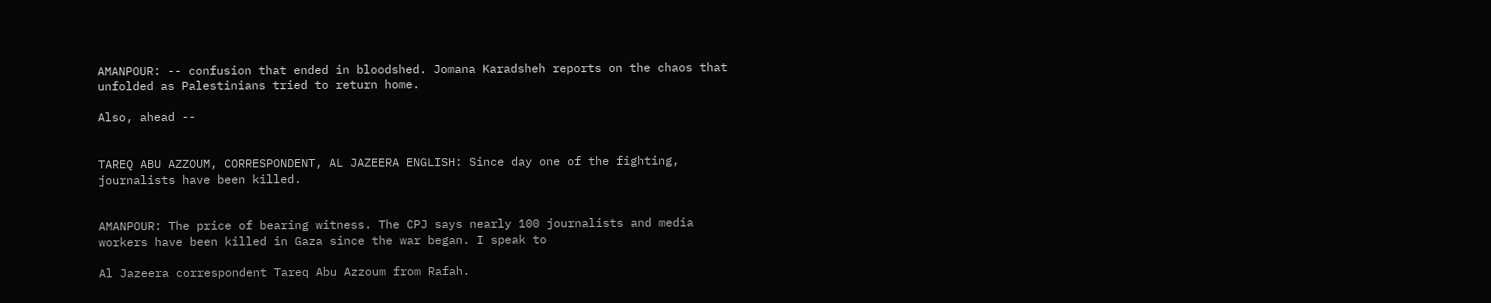AMANPOUR: -- confusion that ended in bloodshed. Jomana Karadsheh reports on the chaos that unfolded as Palestinians tried to return home.

Also, ahead --


TAREQ ABU AZZOUM, CORRESPONDENT, AL JAZEERA ENGLISH: Since day one of the fighting, journalists have been killed.


AMANPOUR: The price of bearing witness. The CPJ says nearly 100 journalists and media workers have been killed in Gaza since the war began. I speak to

Al Jazeera correspondent Tareq Abu Azzoum from Rafah.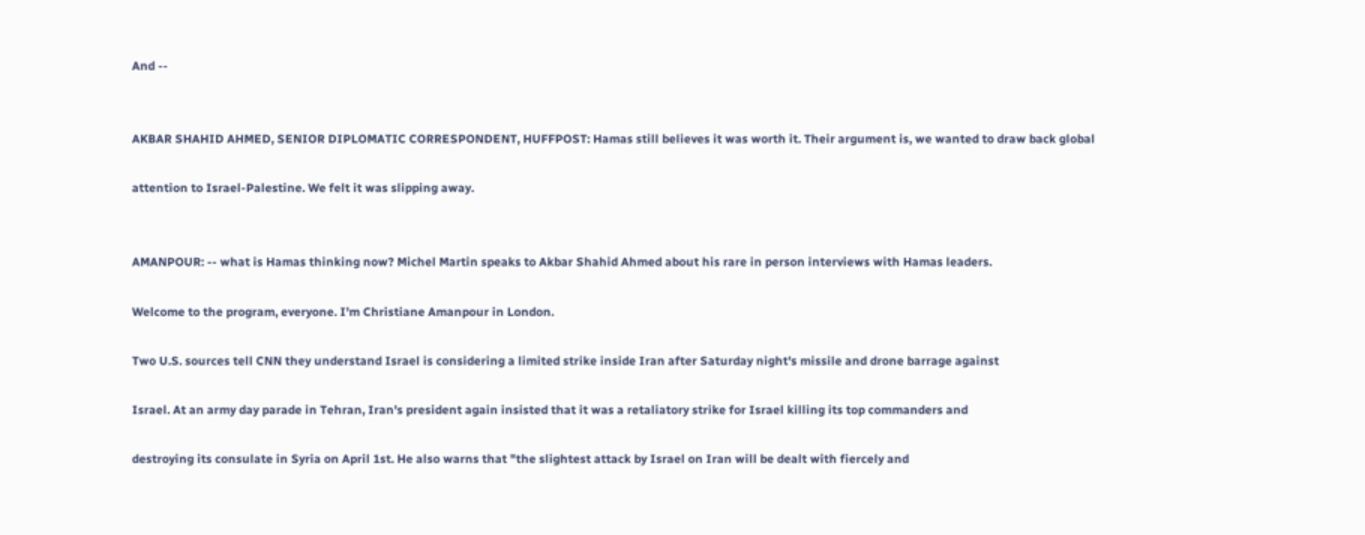And --


AKBAR SHAHID AHMED, SENIOR DIPLOMATIC CORRESPONDENT, HUFFPOST: Hamas still believes it was worth it. Their argument is, we wanted to draw back global

attention to Israel-Palestine. We felt it was slipping away.


AMANPOUR: -- what is Hamas thinking now? Michel Martin speaks to Akbar Shahid Ahmed about his rare in person interviews with Hamas leaders.

Welcome to the program, everyone. I'm Christiane Amanpour in London.

Two U.S. sources tell CNN they understand Israel is considering a limited strike inside Iran after Saturday night's missile and drone barrage against

Israel. At an army day parade in Tehran, Iran's president again insisted that it was a retaliatory strike for Israel killing its top commanders and

destroying its consulate in Syria on April 1st. He also warns that "the slightest attack by Israel on Iran will be dealt with fiercely and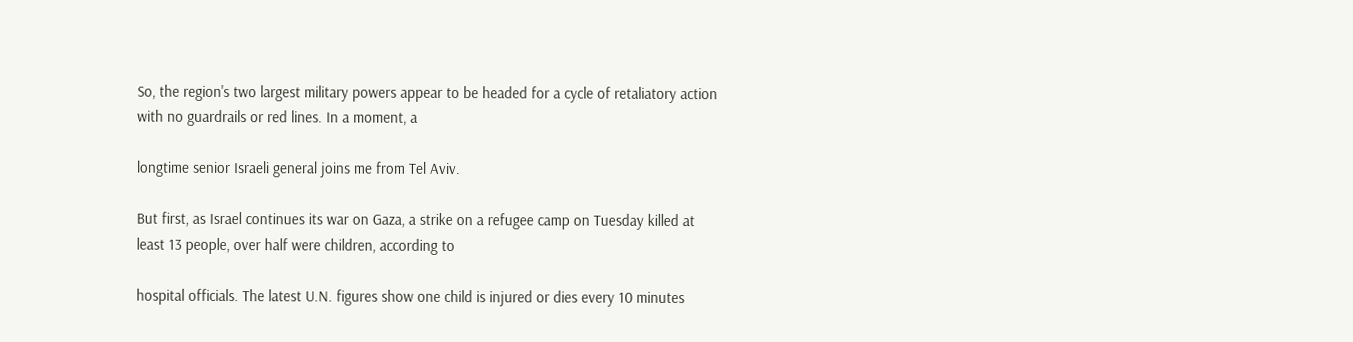So, the region's two largest military powers appear to be headed for a cycle of retaliatory action with no guardrails or red lines. In a moment, a

longtime senior Israeli general joins me from Tel Aviv.

But first, as Israel continues its war on Gaza, a strike on a refugee camp on Tuesday killed at least 13 people, over half were children, according to

hospital officials. The latest U.N. figures show one child is injured or dies every 10 minutes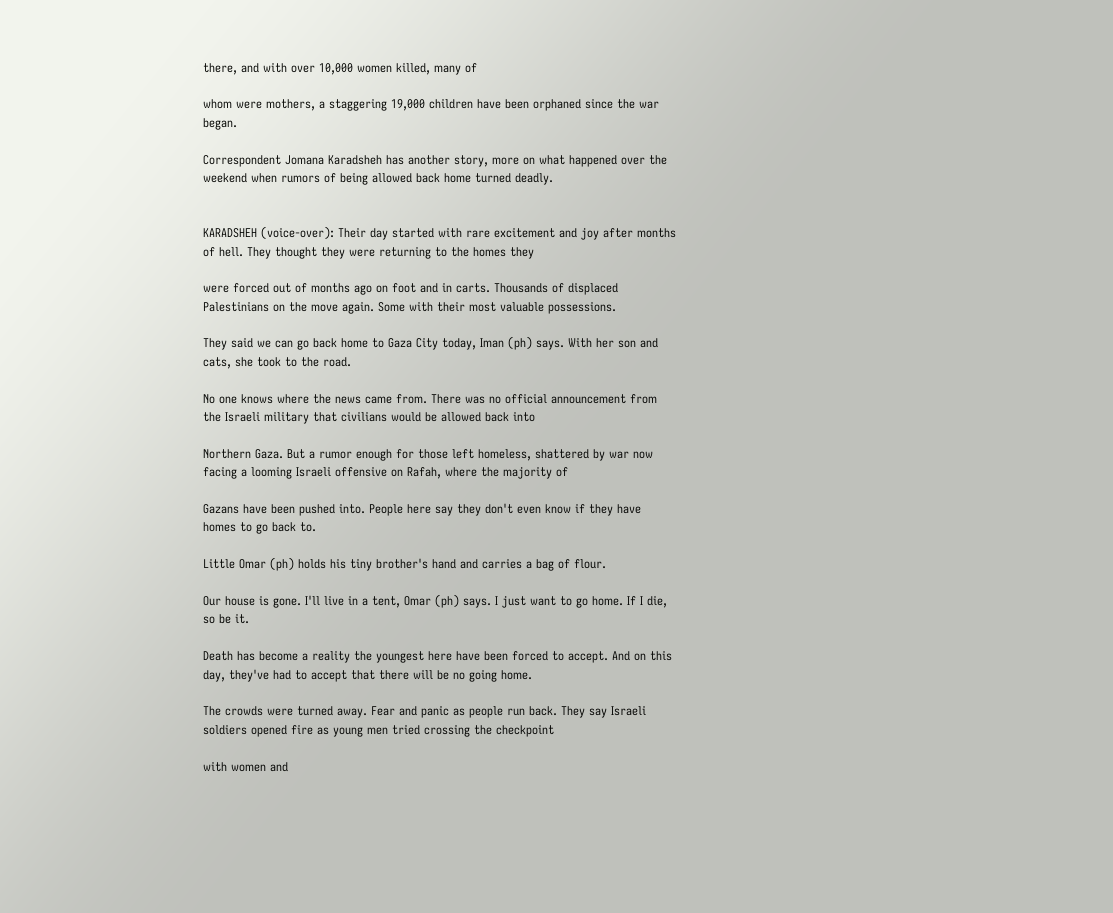there, and with over 10,000 women killed, many of

whom were mothers, a staggering 19,000 children have been orphaned since the war began.

Correspondent Jomana Karadsheh has another story, more on what happened over the weekend when rumors of being allowed back home turned deadly.


KARADSHEH (voice-over): Their day started with rare excitement and joy after months of hell. They thought they were returning to the homes they

were forced out of months ago on foot and in carts. Thousands of displaced Palestinians on the move again. Some with their most valuable possessions.

They said we can go back home to Gaza City today, Iman (ph) says. With her son and cats, she took to the road.

No one knows where the news came from. There was no official announcement from the Israeli military that civilians would be allowed back into

Northern Gaza. But a rumor enough for those left homeless, shattered by war now facing a looming Israeli offensive on Rafah, where the majority of

Gazans have been pushed into. People here say they don't even know if they have homes to go back to.

Little Omar (ph) holds his tiny brother's hand and carries a bag of flour.

Our house is gone. I'll live in a tent, Omar (ph) says. I just want to go home. If I die, so be it.

Death has become a reality the youngest here have been forced to accept. And on this day, they've had to accept that there will be no going home.

The crowds were turned away. Fear and panic as people run back. They say Israeli soldiers opened fire as young men tried crossing the checkpoint

with women and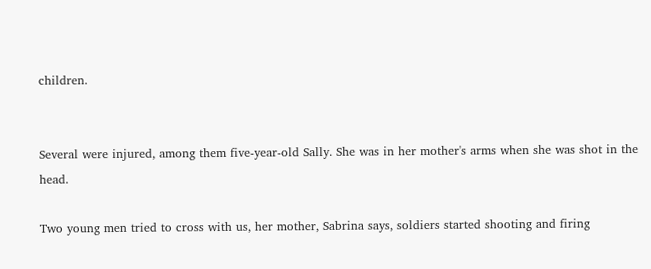children.


Several were injured, among them five-year-old Sally. She was in her mother's arms when she was shot in the head.

Two young men tried to cross with us, her mother, Sabrina says, soldiers started shooting and firing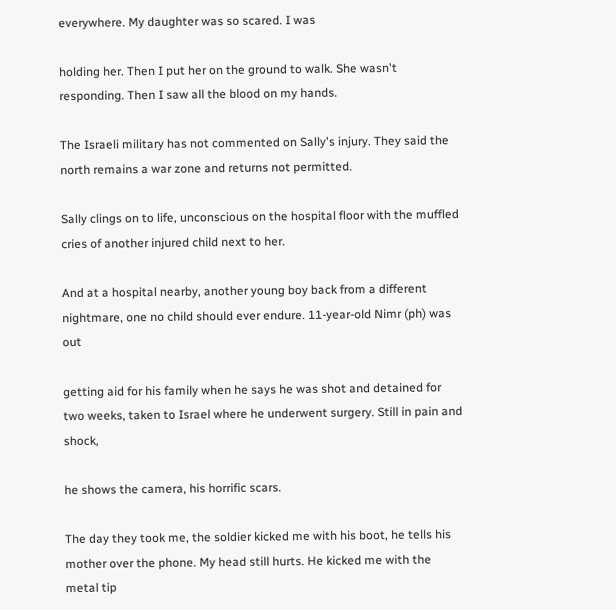everywhere. My daughter was so scared. I was

holding her. Then I put her on the ground to walk. She wasn't responding. Then I saw all the blood on my hands.

The Israeli military has not commented on Sally's injury. They said the north remains a war zone and returns not permitted.

Sally clings on to life, unconscious on the hospital floor with the muffled cries of another injured child next to her.

And at a hospital nearby, another young boy back from a different nightmare, one no child should ever endure. 11-year-old Nimr (ph) was out

getting aid for his family when he says he was shot and detained for two weeks, taken to Israel where he underwent surgery. Still in pain and shock,

he shows the camera, his horrific scars.

The day they took me, the soldier kicked me with his boot, he tells his mother over the phone. My head still hurts. He kicked me with the metal tip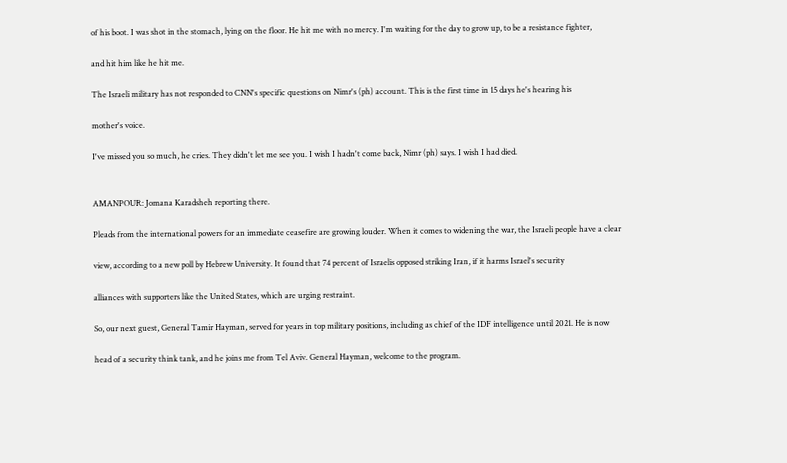of his boot. I was shot in the stomach, lying on the floor. He hit me with no mercy. I'm waiting for the day to grow up, to be a resistance fighter,

and hit him like he hit me.

The Israeli military has not responded to CNN's specific questions on Nimr's (ph) account. This is the first time in 15 days he's hearing his

mother's voice.

I've missed you so much, he cries. They didn't let me see you. I wish I hadn't come back, Nimr (ph) says. I wish I had died.


AMANPOUR: Jomana Karadsheh reporting there.

Pleads from the international powers for an immediate ceasefire are growing louder. When it comes to widening the war, the Israeli people have a clear

view, according to a new poll by Hebrew University. It found that 74 percent of Israelis opposed striking Iran, if it harms Israel's security

alliances with supporters like the United States, which are urging restraint.

So, our next guest, General Tamir Hayman, served for years in top military positions, including as chief of the IDF intelligence until 2021. He is now

head of a security think tank, and he joins me from Tel Aviv. General Hayman, welcome to the program.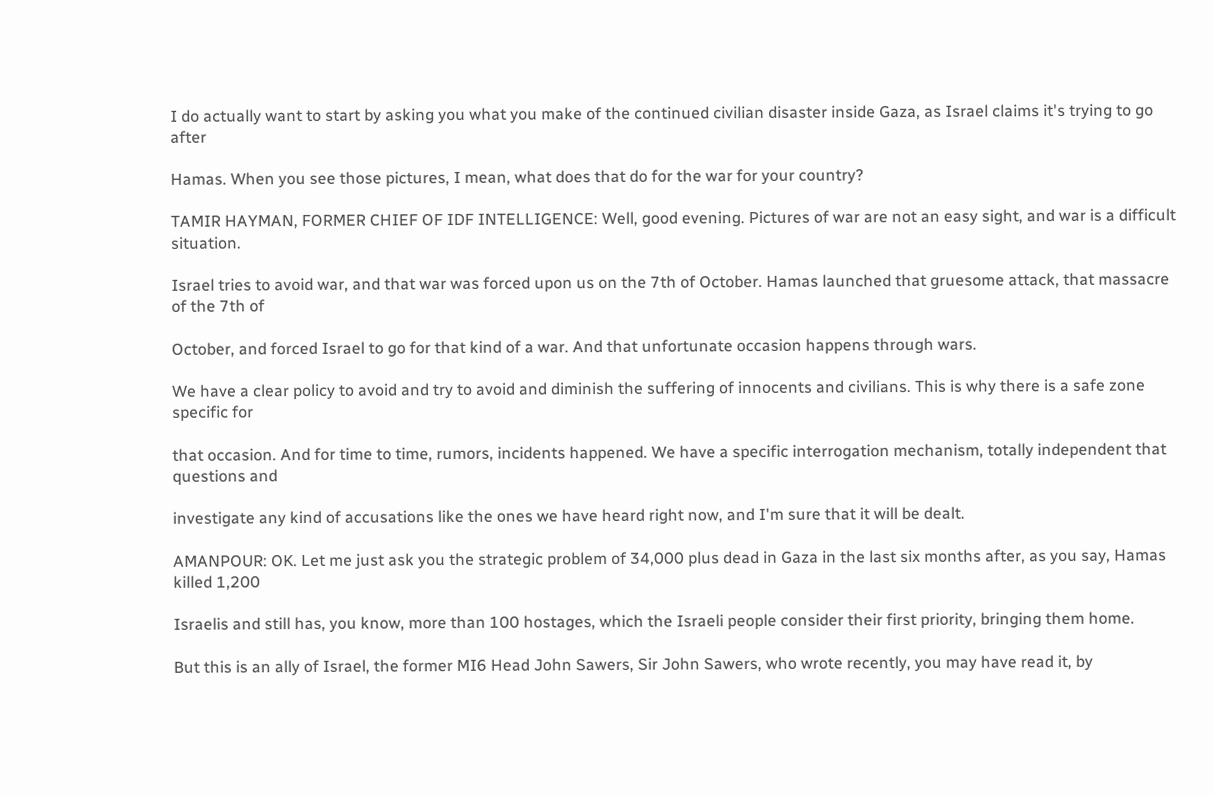I do actually want to start by asking you what you make of the continued civilian disaster inside Gaza, as Israel claims it's trying to go after

Hamas. When you see those pictures, I mean, what does that do for the war for your country?

TAMIR HAYMAN, FORMER CHIEF OF IDF INTELLIGENCE: Well, good evening. Pictures of war are not an easy sight, and war is a difficult situation.

Israel tries to avoid war, and that war was forced upon us on the 7th of October. Hamas launched that gruesome attack, that massacre of the 7th of

October, and forced Israel to go for that kind of a war. And that unfortunate occasion happens through wars.

We have a clear policy to avoid and try to avoid and diminish the suffering of innocents and civilians. This is why there is a safe zone specific for

that occasion. And for time to time, rumors, incidents happened. We have a specific interrogation mechanism, totally independent that questions and

investigate any kind of accusations like the ones we have heard right now, and I'm sure that it will be dealt.

AMANPOUR: OK. Let me just ask you the strategic problem of 34,000 plus dead in Gaza in the last six months after, as you say, Hamas killed 1,200

Israelis and still has, you know, more than 100 hostages, which the Israeli people consider their first priority, bringing them home.

But this is an ally of Israel, the former MI6 Head John Sawers, Sir John Sawers, who wrote recently, you may have read it, by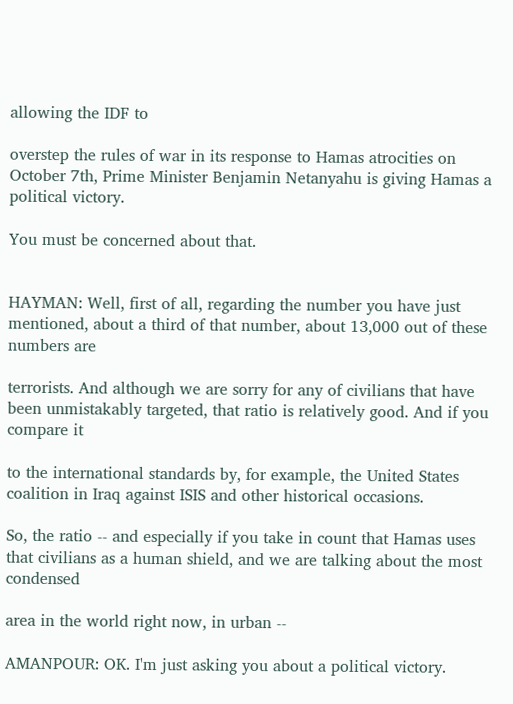allowing the IDF to

overstep the rules of war in its response to Hamas atrocities on October 7th, Prime Minister Benjamin Netanyahu is giving Hamas a political victory.

You must be concerned about that.


HAYMAN: Well, first of all, regarding the number you have just mentioned, about a third of that number, about 13,000 out of these numbers are

terrorists. And although we are sorry for any of civilians that have been unmistakably targeted, that ratio is relatively good. And if you compare it

to the international standards by, for example, the United States coalition in Iraq against ISIS and other historical occasions.

So, the ratio -- and especially if you take in count that Hamas uses that civilians as a human shield, and we are talking about the most condensed

area in the world right now, in urban --

AMANPOUR: OK. I'm just asking you about a political victory.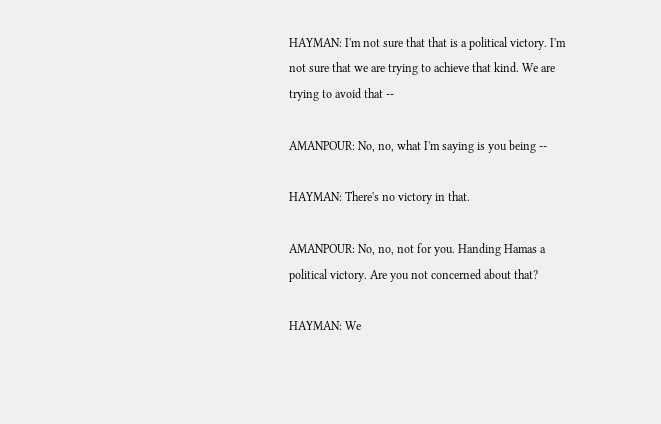HAYMAN: I'm not sure that that is a political victory. I'm not sure that we are trying to achieve that kind. We are trying to avoid that --

AMANPOUR: No, no, what I'm saying is you being --

HAYMAN: There's no victory in that.

AMANPOUR: No, no, not for you. Handing Hamas a political victory. Are you not concerned about that?

HAYMAN: We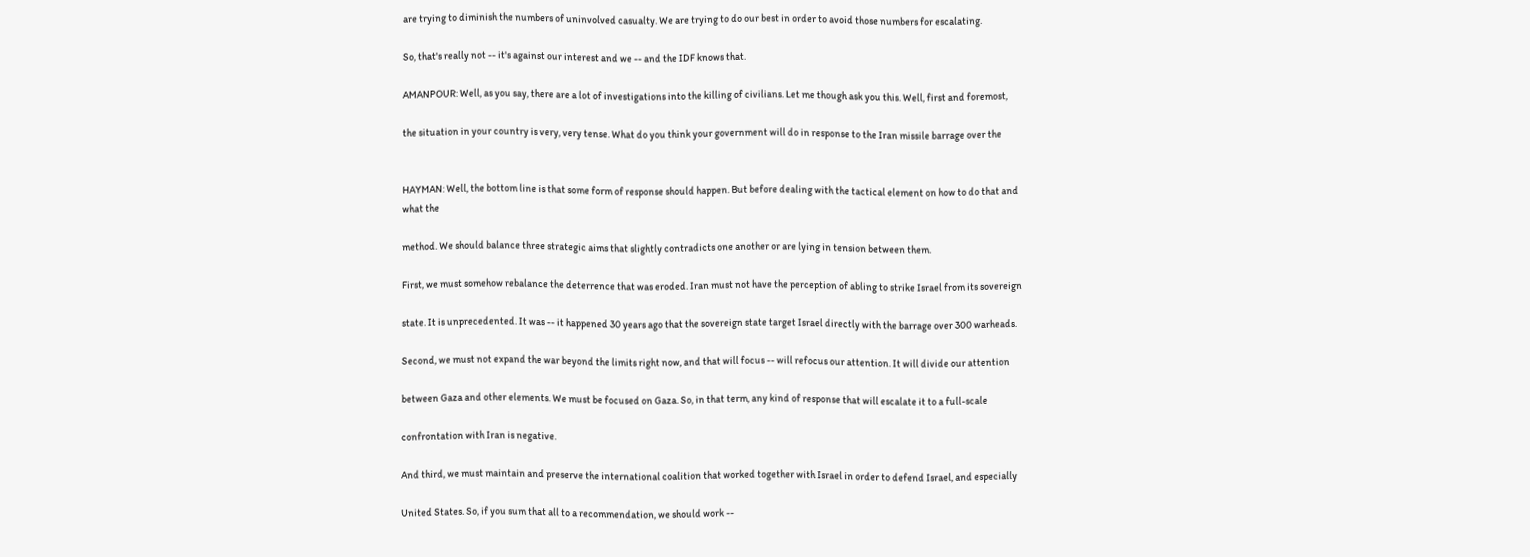are trying to diminish the numbers of uninvolved casualty. We are trying to do our best in order to avoid those numbers for escalating.

So, that's really not -- it's against our interest and we -- and the IDF knows that.

AMANPOUR: Well, as you say, there are a lot of investigations into the killing of civilians. Let me though ask you this. Well, first and foremost,

the situation in your country is very, very tense. What do you think your government will do in response to the Iran missile barrage over the


HAYMAN: Well, the bottom line is that some form of response should happen. But before dealing with the tactical element on how to do that and what the

method. We should balance three strategic aims that slightly contradicts one another or are lying in tension between them.

First, we must somehow rebalance the deterrence that was eroded. Iran must not have the perception of abling to strike Israel from its sovereign

state. It is unprecedented. It was -- it happened 30 years ago that the sovereign state target Israel directly with the barrage over 300 warheads.

Second, we must not expand the war beyond the limits right now, and that will focus -- will refocus our attention. It will divide our attention

between Gaza and other elements. We must be focused on Gaza. So, in that term, any kind of response that will escalate it to a full-scale

confrontation with Iran is negative.

And third, we must maintain and preserve the international coalition that worked together with Israel in order to defend Israel, and especially

United States. So, if you sum that all to a recommendation, we should work --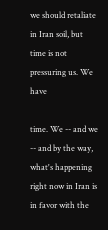we should retaliate in Iran soil, but time is not pressuring us. We have

time. We -- and we -- and by the way, what's happening right now in Iran is in favor with the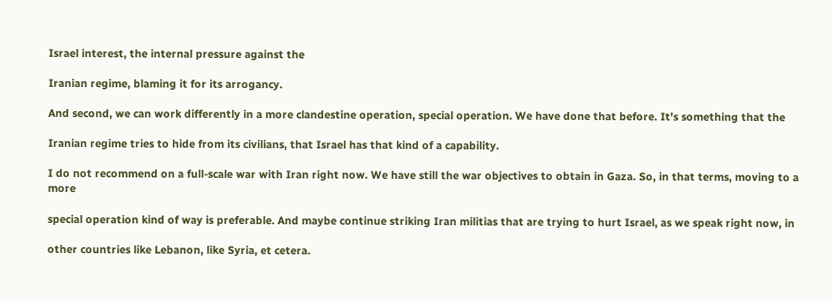Israel interest, the internal pressure against the

Iranian regime, blaming it for its arrogancy.

And second, we can work differently in a more clandestine operation, special operation. We have done that before. It's something that the

Iranian regime tries to hide from its civilians, that Israel has that kind of a capability.

I do not recommend on a full-scale war with Iran right now. We have still the war objectives to obtain in Gaza. So, in that terms, moving to a more

special operation kind of way is preferable. And maybe continue striking Iran militias that are trying to hurt Israel, as we speak right now, in

other countries like Lebanon, like Syria, et cetera.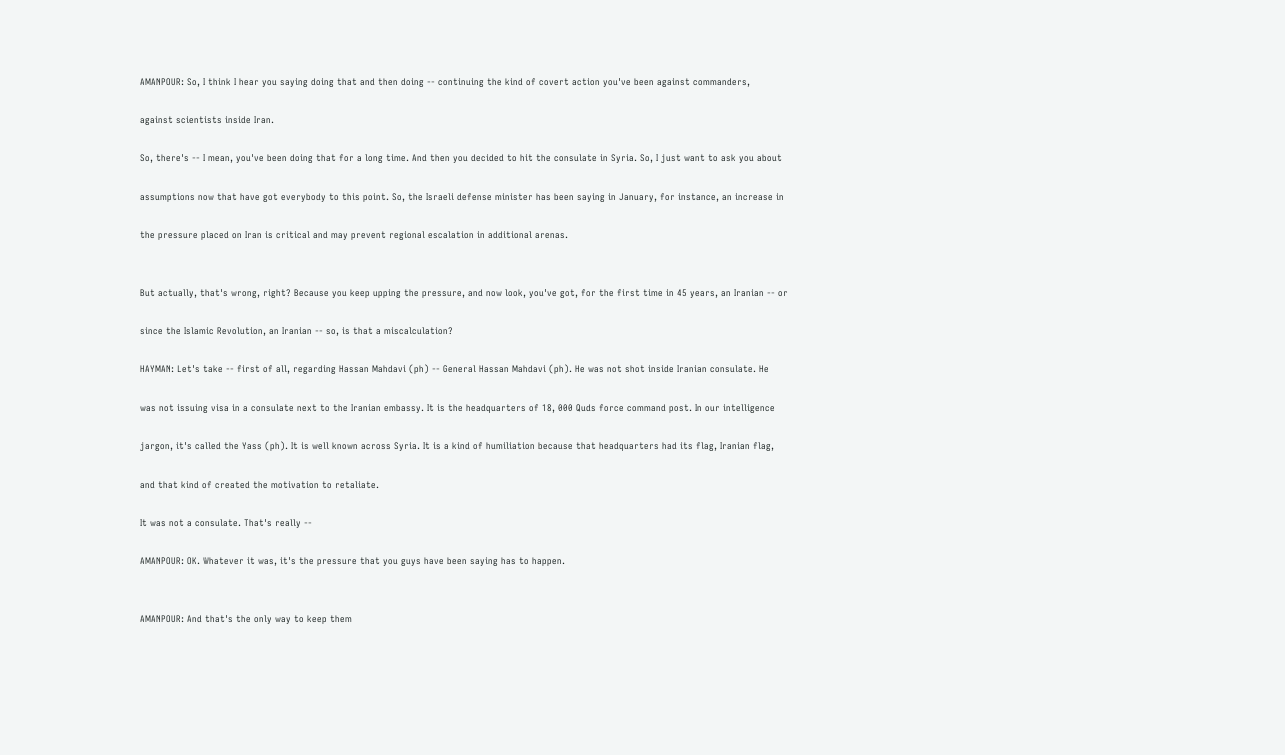AMANPOUR: So, I think I hear you saying doing that and then doing -- continuing the kind of covert action you've been against commanders,

against scientists inside Iran.

So, there's -- I mean, you've been doing that for a long time. And then you decided to hit the consulate in Syria. So, I just want to ask you about

assumptions now that have got everybody to this point. So, the Israeli defense minister has been saying in January, for instance, an increase in

the pressure placed on Iran is critical and may prevent regional escalation in additional arenas.


But actually, that's wrong, right? Because you keep upping the pressure, and now look, you've got, for the first time in 45 years, an Iranian -- or

since the Islamic Revolution, an Iranian -- so, is that a miscalculation?

HAYMAN: Let's take -- first of all, regarding Hassan Mahdavi (ph) -- General Hassan Mahdavi (ph). He was not shot inside Iranian consulate. He

was not issuing visa in a consulate next to the Iranian embassy. It is the headquarters of 18, 000 Quds force command post. In our intelligence

jargon, it's called the Yass (ph). It is well known across Syria. It is a kind of humiliation because that headquarters had its flag, Iranian flag,

and that kind of created the motivation to retaliate.

It was not a consulate. That's really --

AMANPOUR: OK. Whatever it was, it's the pressure that you guys have been saying has to happen.


AMANPOUR: And that's the only way to keep them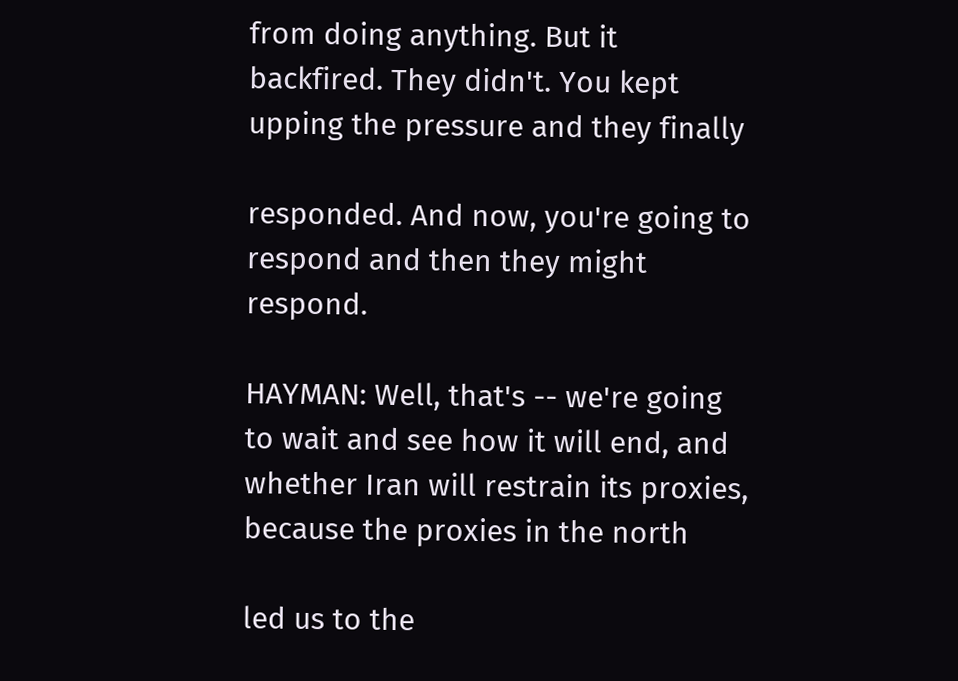from doing anything. But it backfired. They didn't. You kept upping the pressure and they finally

responded. And now, you're going to respond and then they might respond.

HAYMAN: Well, that's -- we're going to wait and see how it will end, and whether Iran will restrain its proxies, because the proxies in the north

led us to the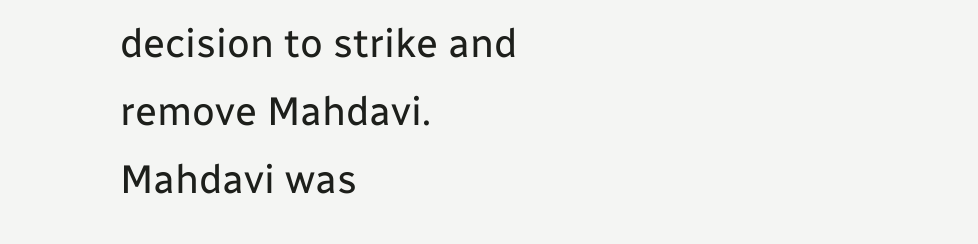decision to strike and remove Mahdavi. Mahdavi was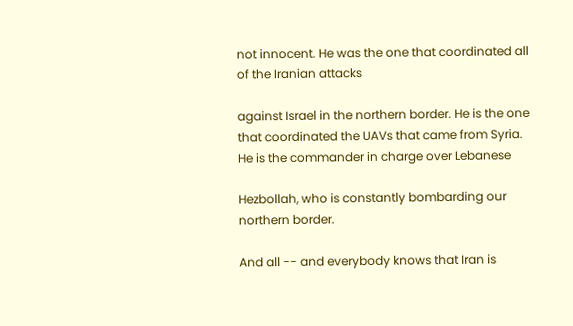not innocent. He was the one that coordinated all of the Iranian attacks

against Israel in the northern border. He is the one that coordinated the UAVs that came from Syria. He is the commander in charge over Lebanese

Hezbollah, who is constantly bombarding our northern border.

And all -- and everybody knows that Iran is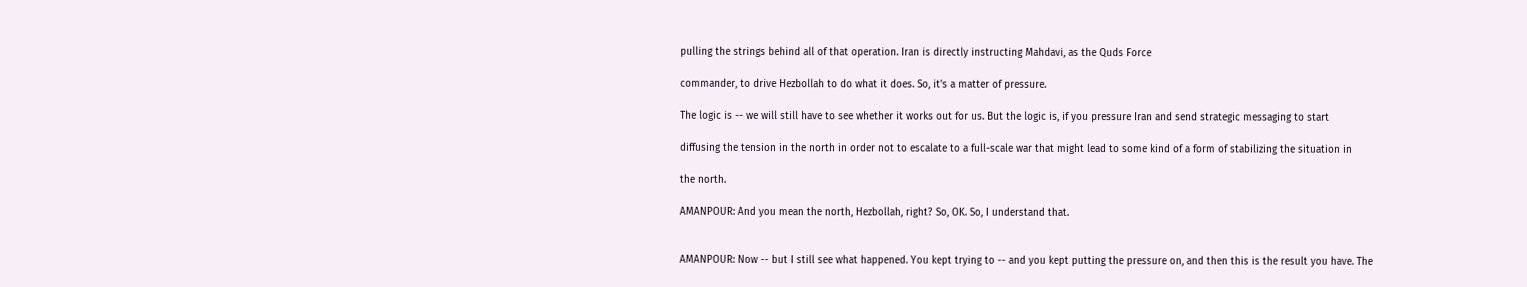pulling the strings behind all of that operation. Iran is directly instructing Mahdavi, as the Quds Force

commander, to drive Hezbollah to do what it does. So, it's a matter of pressure.

The logic is -- we will still have to see whether it works out for us. But the logic is, if you pressure Iran and send strategic messaging to start

diffusing the tension in the north in order not to escalate to a full-scale war that might lead to some kind of a form of stabilizing the situation in

the north.

AMANPOUR: And you mean the north, Hezbollah, right? So, OK. So, I understand that.


AMANPOUR: Now -- but I still see what happened. You kept trying to -- and you kept putting the pressure on, and then this is the result you have. The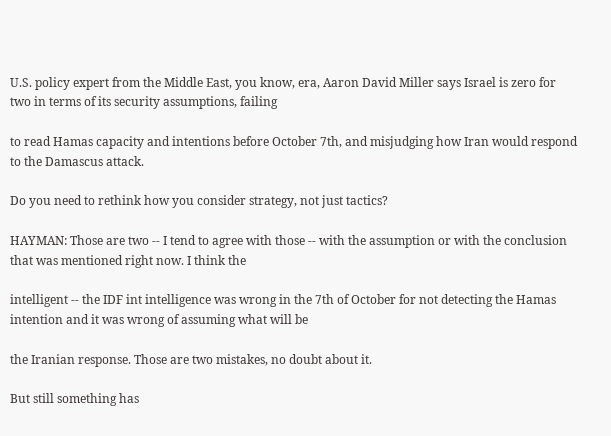U.S. policy expert from the Middle East, you know, era, Aaron David Miller says Israel is zero for two in terms of its security assumptions, failing

to read Hamas capacity and intentions before October 7th, and misjudging how Iran would respond to the Damascus attack.

Do you need to rethink how you consider strategy, not just tactics?

HAYMAN: Those are two -- I tend to agree with those -- with the assumption or with the conclusion that was mentioned right now. I think the

intelligent -- the IDF int intelligence was wrong in the 7th of October for not detecting the Hamas intention and it was wrong of assuming what will be

the Iranian response. Those are two mistakes, no doubt about it.

But still something has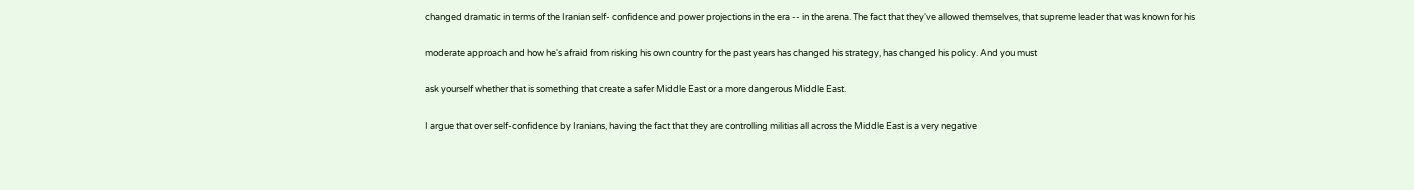changed dramatic in terms of the Iranian self- confidence and power projections in the era -- in the arena. The fact that they've allowed themselves, that supreme leader that was known for his

moderate approach and how he's afraid from risking his own country for the past years has changed his strategy, has changed his policy. And you must

ask yourself whether that is something that create a safer Middle East or a more dangerous Middle East.

I argue that over self-confidence by Iranians, having the fact that they are controlling militias all across the Middle East is a very negative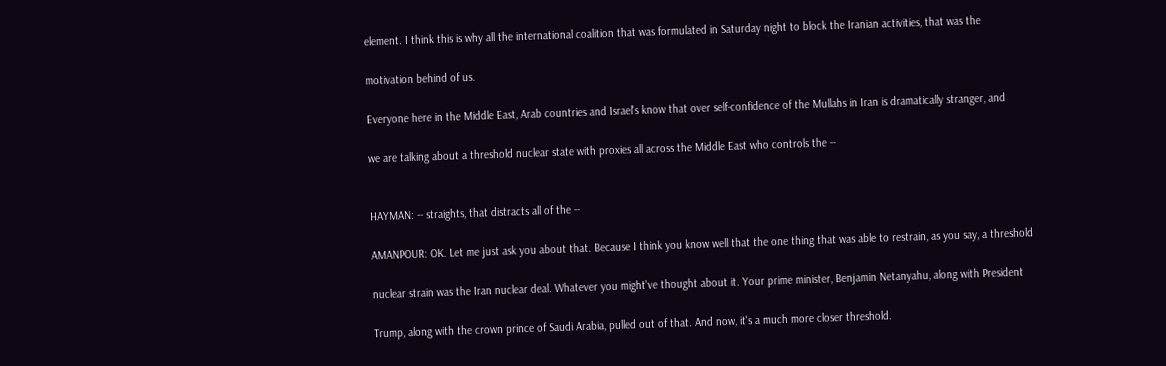element. I think this is why all the international coalition that was formulated in Saturday night to block the Iranian activities, that was the

motivation behind of us.

Everyone here in the Middle East, Arab countries and Israel's know that over self-confidence of the Mullahs in Iran is dramatically stranger, and

we are talking about a threshold nuclear state with proxies all across the Middle East who controls the --


HAYMAN: -- straights, that distracts all of the --

AMANPOUR: OK. Let me just ask you about that. Because I think you know well that the one thing that was able to restrain, as you say, a threshold

nuclear strain was the Iran nuclear deal. Whatever you might've thought about it. Your prime minister, Benjamin Netanyahu, along with President

Trump, along with the crown prince of Saudi Arabia, pulled out of that. And now, it's a much more closer threshold.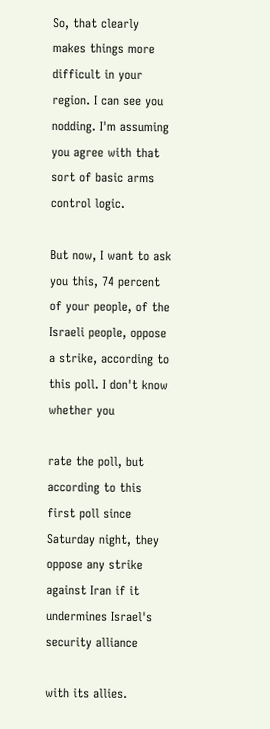So, that clearly makes things more difficult in your region. I can see you nodding. I'm assuming you agree with that sort of basic arms control logic.

But now, I want to ask you this, 74 percent of your people, of the Israeli people, oppose a strike, according to this poll. I don't know whether you

rate the poll, but according to this first poll since Saturday night, they oppose any strike against Iran if it undermines Israel's security alliance

with its allies.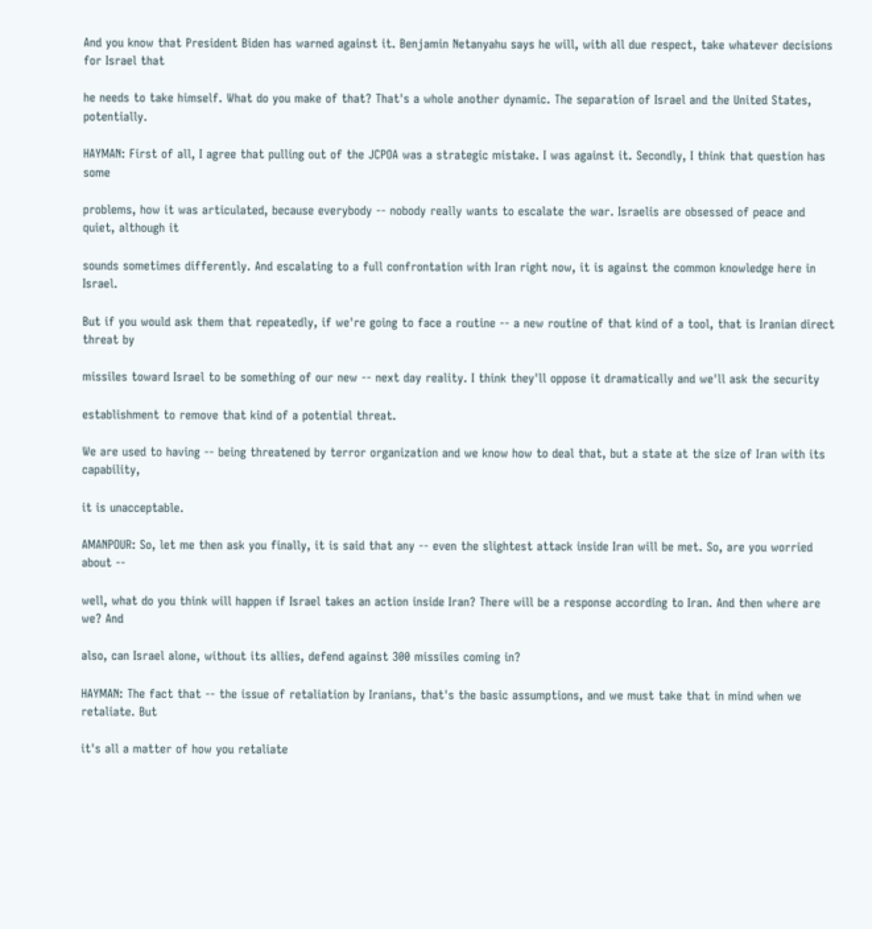And you know that President Biden has warned against it. Benjamin Netanyahu says he will, with all due respect, take whatever decisions for Israel that

he needs to take himself. What do you make of that? That's a whole another dynamic. The separation of Israel and the United States, potentially.

HAYMAN: First of all, I agree that pulling out of the JCPOA was a strategic mistake. I was against it. Secondly, I think that question has some

problems, how it was articulated, because everybody -- nobody really wants to escalate the war. Israelis are obsessed of peace and quiet, although it

sounds sometimes differently. And escalating to a full confrontation with Iran right now, it is against the common knowledge here in Israel.

But if you would ask them that repeatedly, if we're going to face a routine -- a new routine of that kind of a tool, that is Iranian direct threat by

missiles toward Israel to be something of our new -- next day reality. I think they'll oppose it dramatically and we'll ask the security

establishment to remove that kind of a potential threat.

We are used to having -- being threatened by terror organization and we know how to deal that, but a state at the size of Iran with its capability,

it is unacceptable.

AMANPOUR: So, let me then ask you finally, it is said that any -- even the slightest attack inside Iran will be met. So, are you worried about --

well, what do you think will happen if Israel takes an action inside Iran? There will be a response according to Iran. And then where are we? And

also, can Israel alone, without its allies, defend against 300 missiles coming in?

HAYMAN: The fact that -- the issue of retaliation by Iranians, that's the basic assumptions, and we must take that in mind when we retaliate. But

it's all a matter of how you retaliate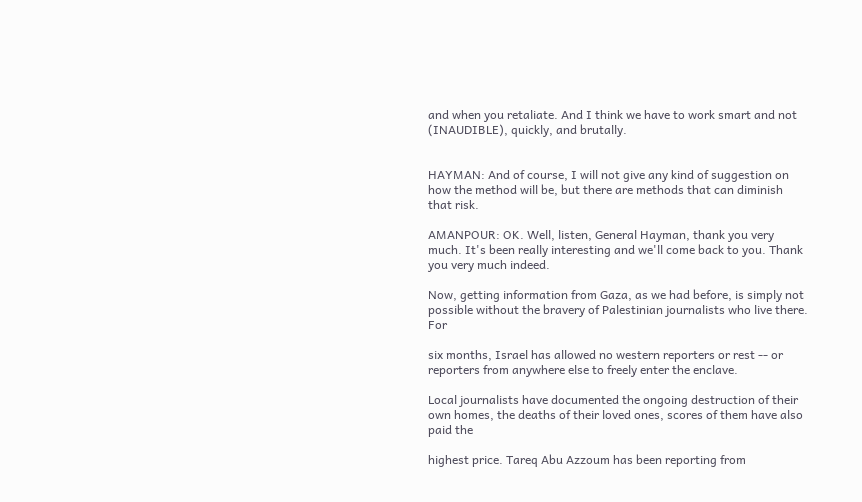and when you retaliate. And I think we have to work smart and not (INAUDIBLE), quickly, and brutally.


HAYMAN: And of course, I will not give any kind of suggestion on how the method will be, but there are methods that can diminish that risk.

AMANPOUR: OK. Well, listen, General Hayman, thank you very much. It's been really interesting and we'll come back to you. Thank you very much indeed.

Now, getting information from Gaza, as we had before, is simply not possible without the bravery of Palestinian journalists who live there. For

six months, Israel has allowed no western reporters or rest -- or reporters from anywhere else to freely enter the enclave.

Local journalists have documented the ongoing destruction of their own homes, the deaths of their loved ones, scores of them have also paid the

highest price. Tareq Abu Azzoum has been reporting from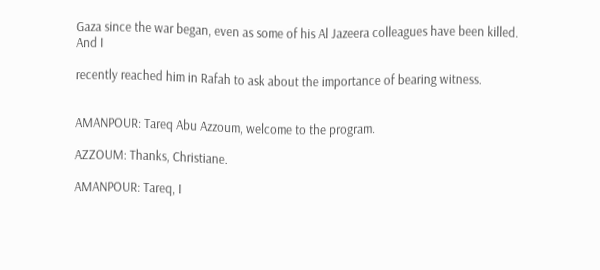Gaza since the war began, even as some of his Al Jazeera colleagues have been killed. And I

recently reached him in Rafah to ask about the importance of bearing witness.


AMANPOUR: Tareq Abu Azzoum, welcome to the program.

AZZOUM: Thanks, Christiane.

AMANPOUR: Tareq, I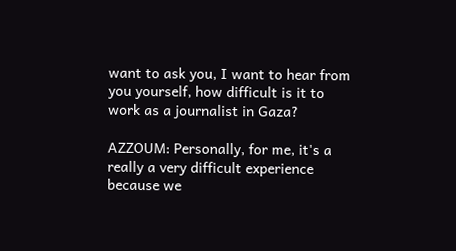want to ask you, I want to hear from you yourself, how difficult is it to work as a journalist in Gaza?

AZZOUM: Personally, for me, it's a really a very difficult experience because we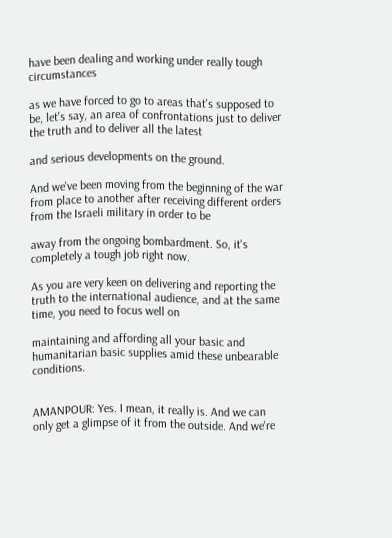have been dealing and working under really tough circumstances

as we have forced to go to areas that's supposed to be, let's say, an area of confrontations just to deliver the truth and to deliver all the latest

and serious developments on the ground.

And we've been moving from the beginning of the war from place to another after receiving different orders from the Israeli military in order to be

away from the ongoing bombardment. So, it's completely a tough job right now.

As you are very keen on delivering and reporting the truth to the international audience, and at the same time, you need to focus well on

maintaining and affording all your basic and humanitarian basic supplies amid these unbearable conditions.


AMANPOUR: Yes. I mean, it really is. And we can only get a glimpse of it from the outside. And we're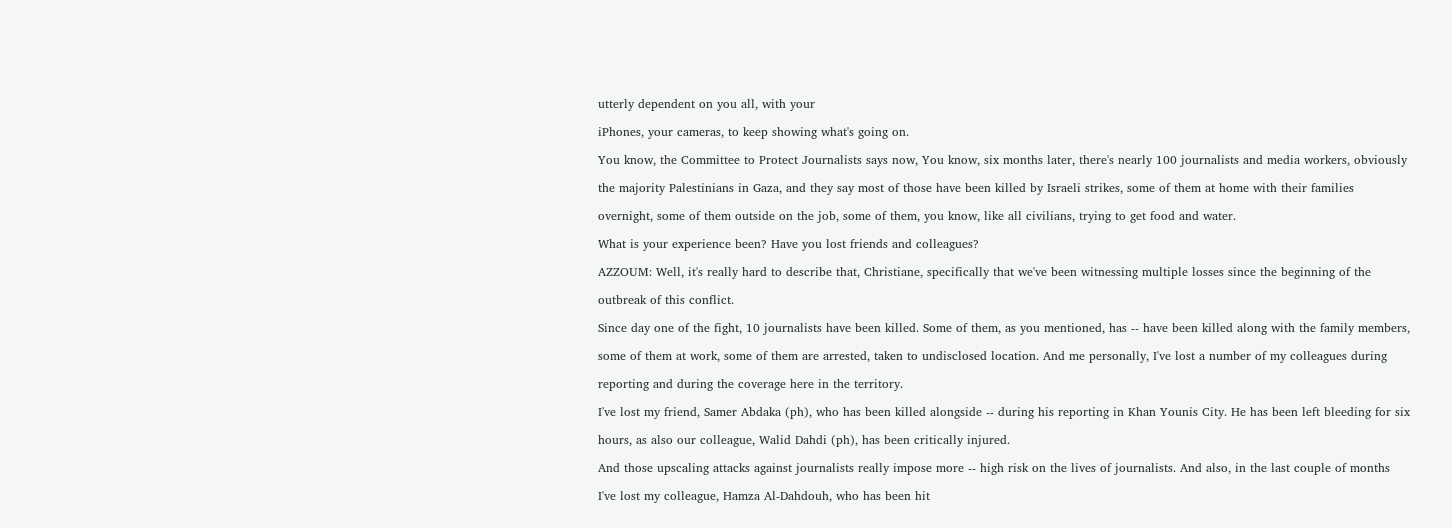utterly dependent on you all, with your

iPhones, your cameras, to keep showing what's going on.

You know, the Committee to Protect Journalists says now, You know, six months later, there's nearly 100 journalists and media workers, obviously

the majority Palestinians in Gaza, and they say most of those have been killed by Israeli strikes, some of them at home with their families

overnight, some of them outside on the job, some of them, you know, like all civilians, trying to get food and water.

What is your experience been? Have you lost friends and colleagues?

AZZOUM: Well, it's really hard to describe that, Christiane, specifically that we've been witnessing multiple losses since the beginning of the

outbreak of this conflict.

Since day one of the fight, 10 journalists have been killed. Some of them, as you mentioned, has -- have been killed along with the family members,

some of them at work, some of them are arrested, taken to undisclosed location. And me personally, I've lost a number of my colleagues during

reporting and during the coverage here in the territory.

I've lost my friend, Samer Abdaka (ph), who has been killed alongside -- during his reporting in Khan Younis City. He has been left bleeding for six

hours, as also our colleague, Walid Dahdi (ph), has been critically injured.

And those upscaling attacks against journalists really impose more -- high risk on the lives of journalists. And also, in the last couple of months

I've lost my colleague, Hamza Al-Dahdouh, who has been hit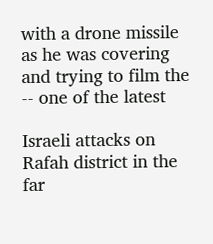with a drone missile as he was covering and trying to film the -- one of the latest

Israeli attacks on Rafah district in the far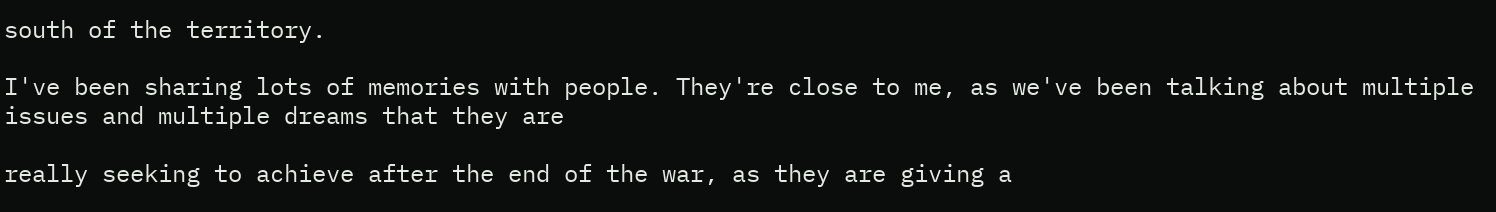south of the territory.

I've been sharing lots of memories with people. They're close to me, as we've been talking about multiple issues and multiple dreams that they are

really seeking to achieve after the end of the war, as they are giving a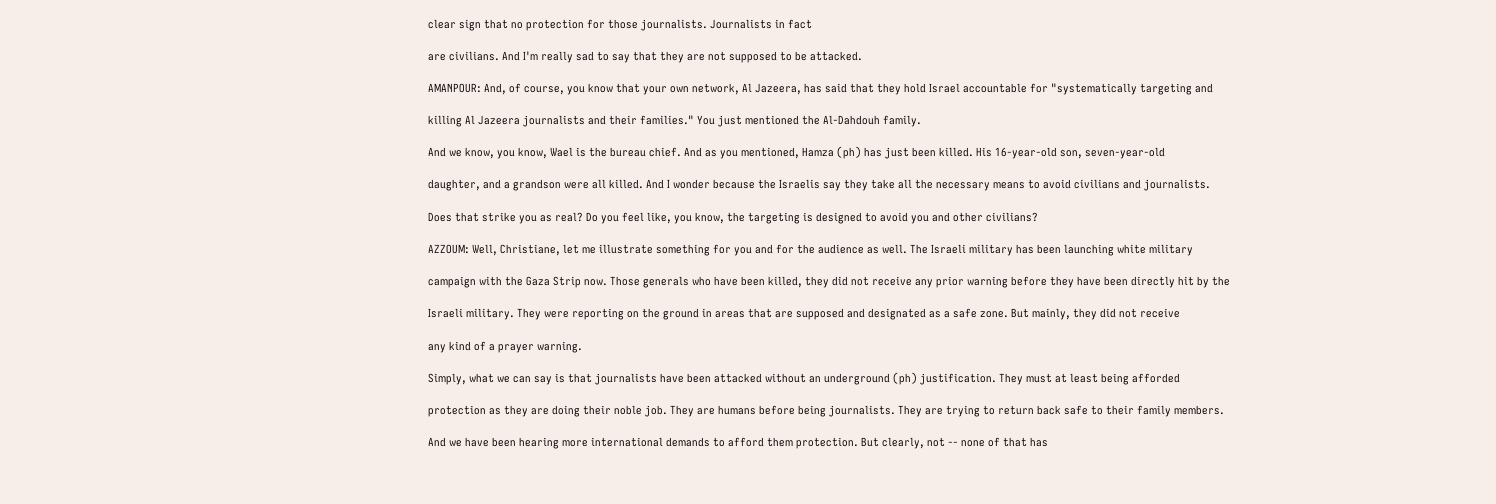clear sign that no protection for those journalists. Journalists in fact

are civilians. And I'm really sad to say that they are not supposed to be attacked.

AMANPOUR: And, of course, you know that your own network, Al Jazeera, has said that they hold Israel accountable for "systematically targeting and

killing Al Jazeera journalists and their families." You just mentioned the Al-Dahdouh family.

And we know, you know, Wael is the bureau chief. And as you mentioned, Hamza (ph) has just been killed. His 16-year-old son, seven-year-old

daughter, and a grandson were all killed. And I wonder because the Israelis say they take all the necessary means to avoid civilians and journalists.

Does that strike you as real? Do you feel like, you know, the targeting is designed to avoid you and other civilians?

AZZOUM: Well, Christiane, let me illustrate something for you and for the audience as well. The Israeli military has been launching white military

campaign with the Gaza Strip now. Those generals who have been killed, they did not receive any prior warning before they have been directly hit by the

Israeli military. They were reporting on the ground in areas that are supposed and designated as a safe zone. But mainly, they did not receive

any kind of a prayer warning.

Simply, what we can say is that journalists have been attacked without an underground (ph) justification. They must at least being afforded

protection as they are doing their noble job. They are humans before being journalists. They are trying to return back safe to their family members.

And we have been hearing more international demands to afford them protection. But clearly, not -- none of that has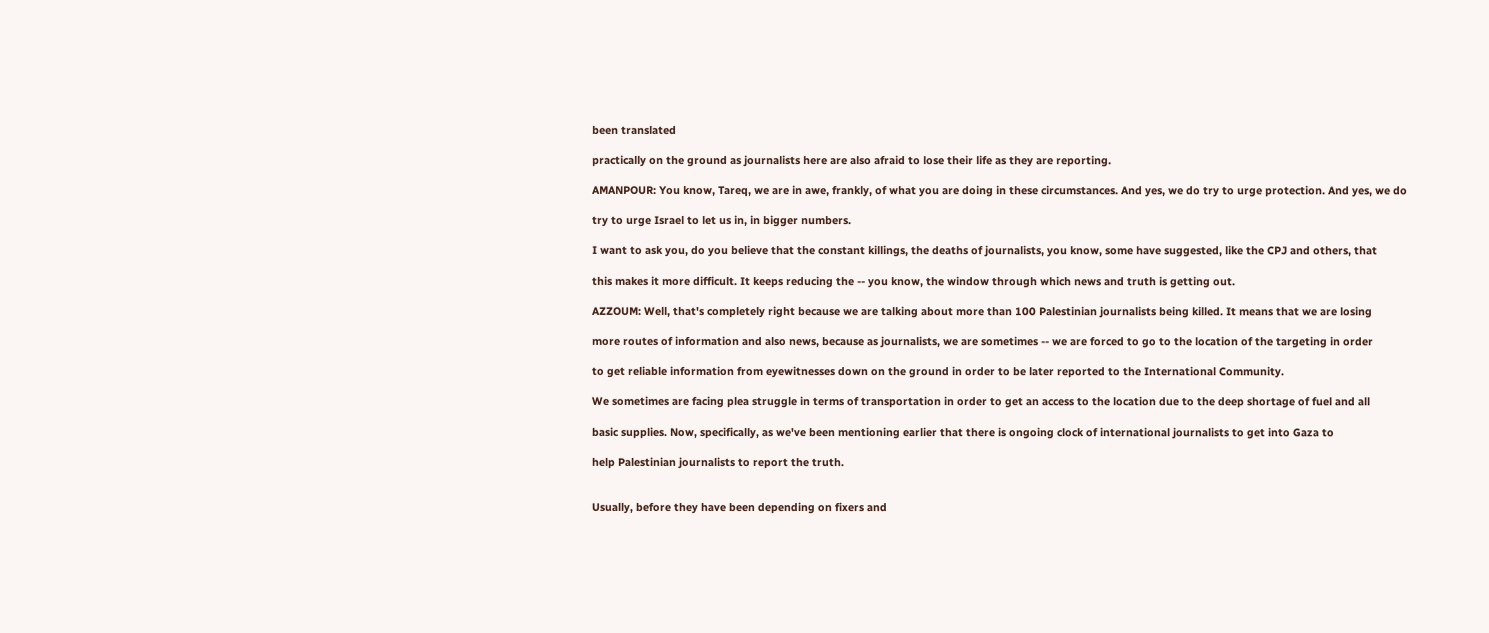been translated

practically on the ground as journalists here are also afraid to lose their life as they are reporting.

AMANPOUR: You know, Tareq, we are in awe, frankly, of what you are doing in these circumstances. And yes, we do try to urge protection. And yes, we do

try to urge Israel to let us in, in bigger numbers.

I want to ask you, do you believe that the constant killings, the deaths of journalists, you know, some have suggested, like the CPJ and others, that

this makes it more difficult. It keeps reducing the -- you know, the window through which news and truth is getting out.

AZZOUM: Well, that's completely right because we are talking about more than 100 Palestinian journalists being killed. It means that we are losing

more routes of information and also news, because as journalists, we are sometimes -- we are forced to go to the location of the targeting in order

to get reliable information from eyewitnesses down on the ground in order to be later reported to the International Community.

We sometimes are facing plea struggle in terms of transportation in order to get an access to the location due to the deep shortage of fuel and all

basic supplies. Now, specifically, as we've been mentioning earlier that there is ongoing clock of international journalists to get into Gaza to

help Palestinian journalists to report the truth.


Usually, before they have been depending on fixers and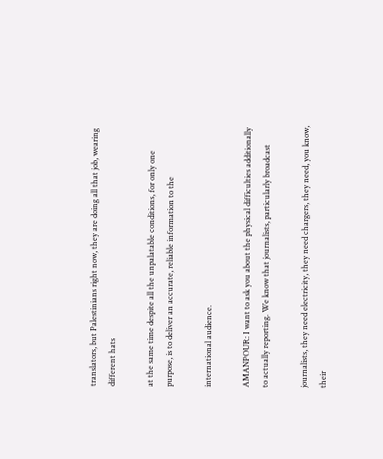translators, but Palestinians right now, they are doing all that job, wearing different hats

at the same time despite all the unpalatable conditions, for only one purpose, is to deliver an accurate, reliable information to the

international audience.

AMANPOUR: I want to ask you about the physical difficulties additionally to actually reporting. We know that journalists, particularly broadcast

journalists, they need electricity, they need chargers, they need, you know, their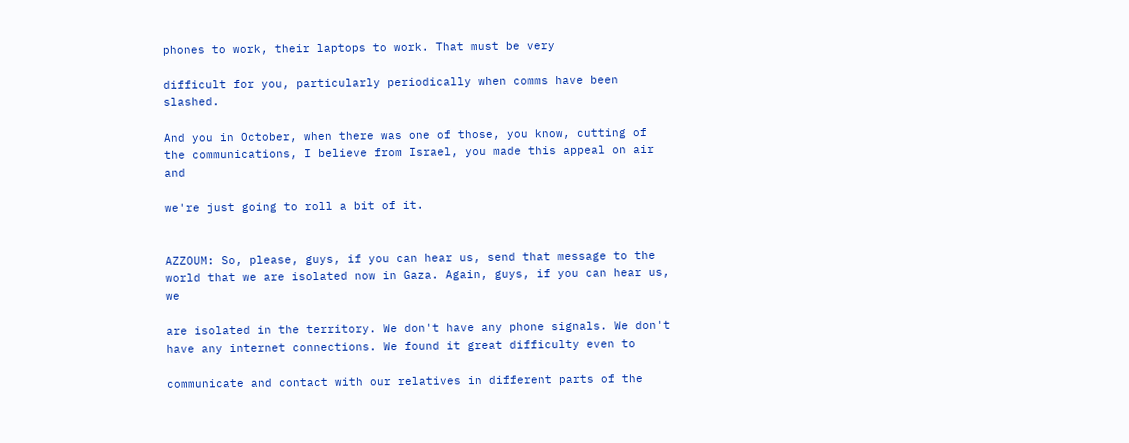phones to work, their laptops to work. That must be very

difficult for you, particularly periodically when comms have been slashed.

And you in October, when there was one of those, you know, cutting of the communications, I believe from Israel, you made this appeal on air and

we're just going to roll a bit of it.


AZZOUM: So, please, guys, if you can hear us, send that message to the world that we are isolated now in Gaza. Again, guys, if you can hear us, we

are isolated in the territory. We don't have any phone signals. We don't have any internet connections. We found it great difficulty even to

communicate and contact with our relatives in different parts of the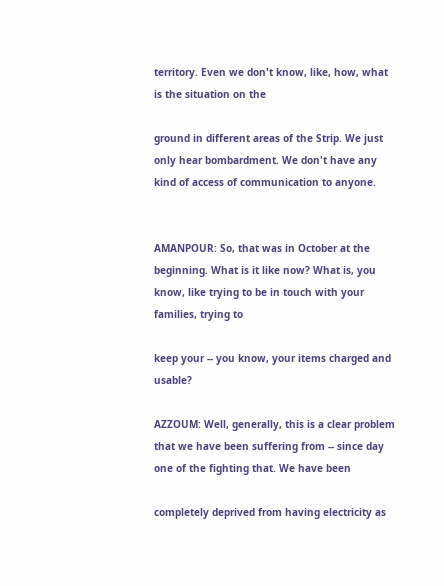territory. Even we don't know, like, how, what is the situation on the

ground in different areas of the Strip. We just only hear bombardment. We don't have any kind of access of communication to anyone.


AMANPOUR: So, that was in October at the beginning. What is it like now? What is, you know, like trying to be in touch with your families, trying to

keep your -- you know, your items charged and usable?

AZZOUM: Well, generally, this is a clear problem that we have been suffering from -- since day one of the fighting that. We have been

completely deprived from having electricity as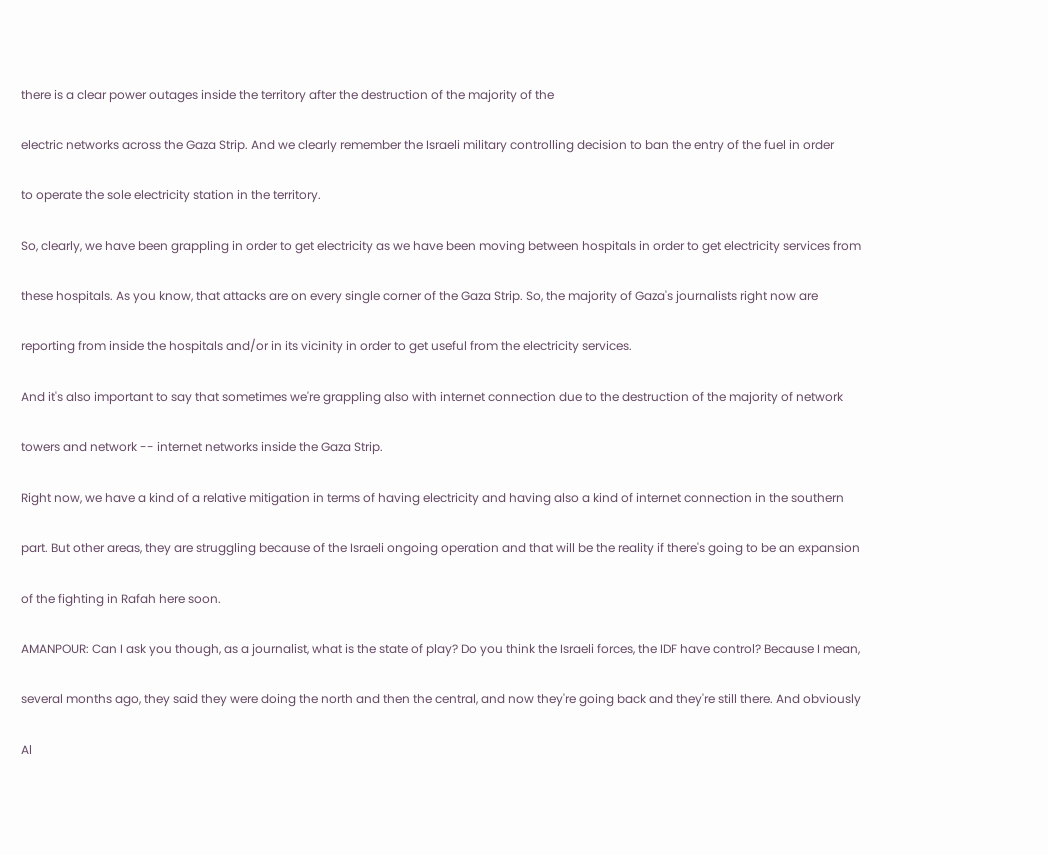there is a clear power outages inside the territory after the destruction of the majority of the

electric networks across the Gaza Strip. And we clearly remember the Israeli military controlling decision to ban the entry of the fuel in order

to operate the sole electricity station in the territory.

So, clearly, we have been grappling in order to get electricity as we have been moving between hospitals in order to get electricity services from

these hospitals. As you know, that attacks are on every single corner of the Gaza Strip. So, the majority of Gaza's journalists right now are

reporting from inside the hospitals and/or in its vicinity in order to get useful from the electricity services.

And it's also important to say that sometimes we're grappling also with internet connection due to the destruction of the majority of network

towers and network -- internet networks inside the Gaza Strip.

Right now, we have a kind of a relative mitigation in terms of having electricity and having also a kind of internet connection in the southern

part. But other areas, they are struggling because of the Israeli ongoing operation and that will be the reality if there's going to be an expansion

of the fighting in Rafah here soon.

AMANPOUR: Can I ask you though, as a journalist, what is the state of play? Do you think the Israeli forces, the IDF have control? Because I mean,

several months ago, they said they were doing the north and then the central, and now they're going back and they're still there. And obviously

Al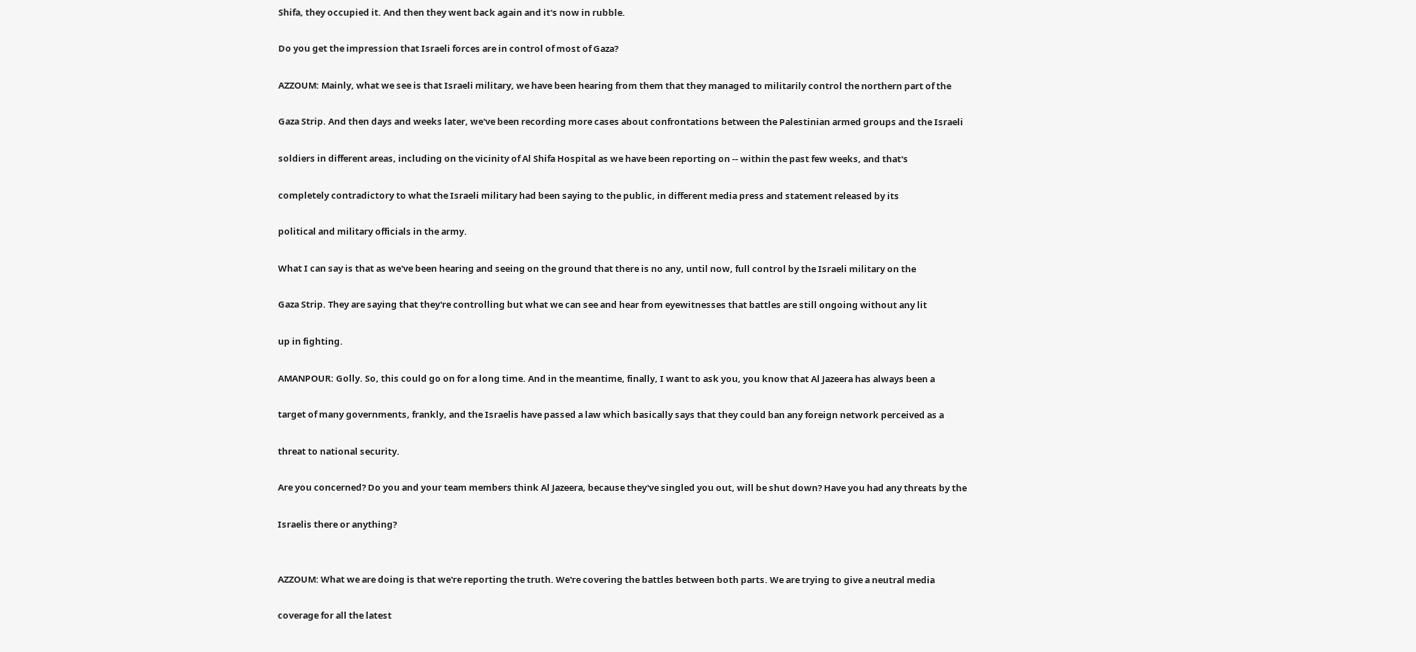Shifa, they occupied it. And then they went back again and it's now in rubble.

Do you get the impression that Israeli forces are in control of most of Gaza?

AZZOUM: Mainly, what we see is that Israeli military, we have been hearing from them that they managed to militarily control the northern part of the

Gaza Strip. And then days and weeks later, we've been recording more cases about confrontations between the Palestinian armed groups and the Israeli

soldiers in different areas, including on the vicinity of Al Shifa Hospital as we have been reporting on -- within the past few weeks, and that's

completely contradictory to what the Israeli military had been saying to the public, in different media press and statement released by its

political and military officials in the army.

What I can say is that as we've been hearing and seeing on the ground that there is no any, until now, full control by the Israeli military on the

Gaza Strip. They are saying that they're controlling but what we can see and hear from eyewitnesses that battles are still ongoing without any lit

up in fighting.

AMANPOUR: Golly. So, this could go on for a long time. And in the meantime, finally, I want to ask you, you know that Al Jazeera has always been a

target of many governments, frankly, and the Israelis have passed a law which basically says that they could ban any foreign network perceived as a

threat to national security.

Are you concerned? Do you and your team members think Al Jazeera, because they've singled you out, will be shut down? Have you had any threats by the

Israelis there or anything?


AZZOUM: What we are doing is that we're reporting the truth. We're covering the battles between both parts. We are trying to give a neutral media

coverage for all the latest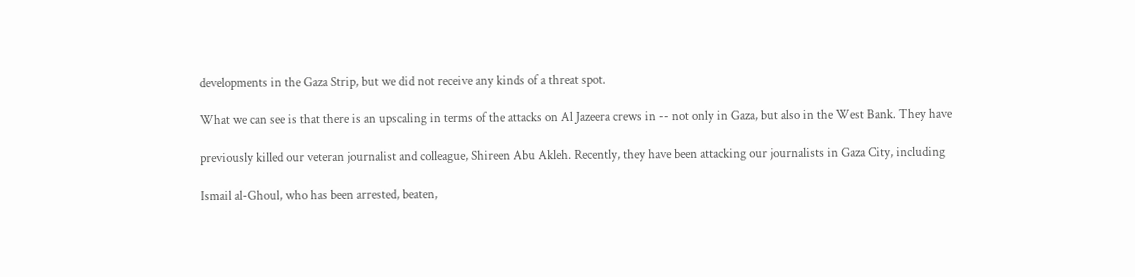developments in the Gaza Strip, but we did not receive any kinds of a threat spot.

What we can see is that there is an upscaling in terms of the attacks on Al Jazeera crews in -- not only in Gaza, but also in the West Bank. They have

previously killed our veteran journalist and colleague, Shireen Abu Akleh. Recently, they have been attacking our journalists in Gaza City, including

Ismail al-Ghoul, who has been arrested, beaten,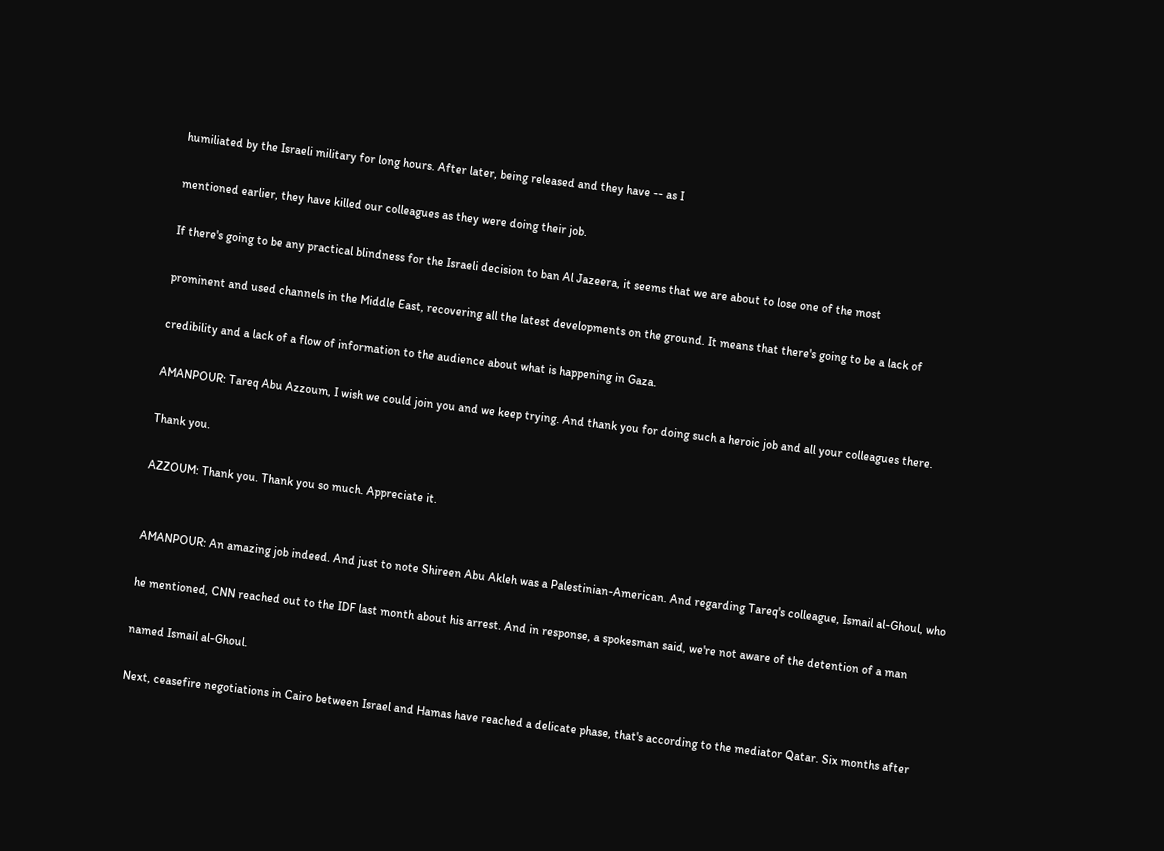humiliated by the Israeli military for long hours. After later, being released and they have -- as I

mentioned earlier, they have killed our colleagues as they were doing their job.

If there's going to be any practical blindness for the Israeli decision to ban Al Jazeera, it seems that we are about to lose one of the most

prominent and used channels in the Middle East, recovering all the latest developments on the ground. It means that there's going to be a lack of

credibility and a lack of a flow of information to the audience about what is happening in Gaza.

AMANPOUR: Tareq Abu Azzoum, I wish we could join you and we keep trying. And thank you for doing such a heroic job and all your colleagues there.

Thank you.

AZZOUM: Thank you. Thank you so much. Appreciate it.


AMANPOUR: An amazing job indeed. And just to note Shireen Abu Akleh was a Palestinian-American. And regarding Tareq's colleague, Ismail al-Ghoul, who

he mentioned, CNN reached out to the IDF last month about his arrest. And in response, a spokesman said, we're not aware of the detention of a man

named Ismail al-Ghoul.

Next, ceasefire negotiations in Cairo between Israel and Hamas have reached a delicate phase, that's according to the mediator Qatar. Six months after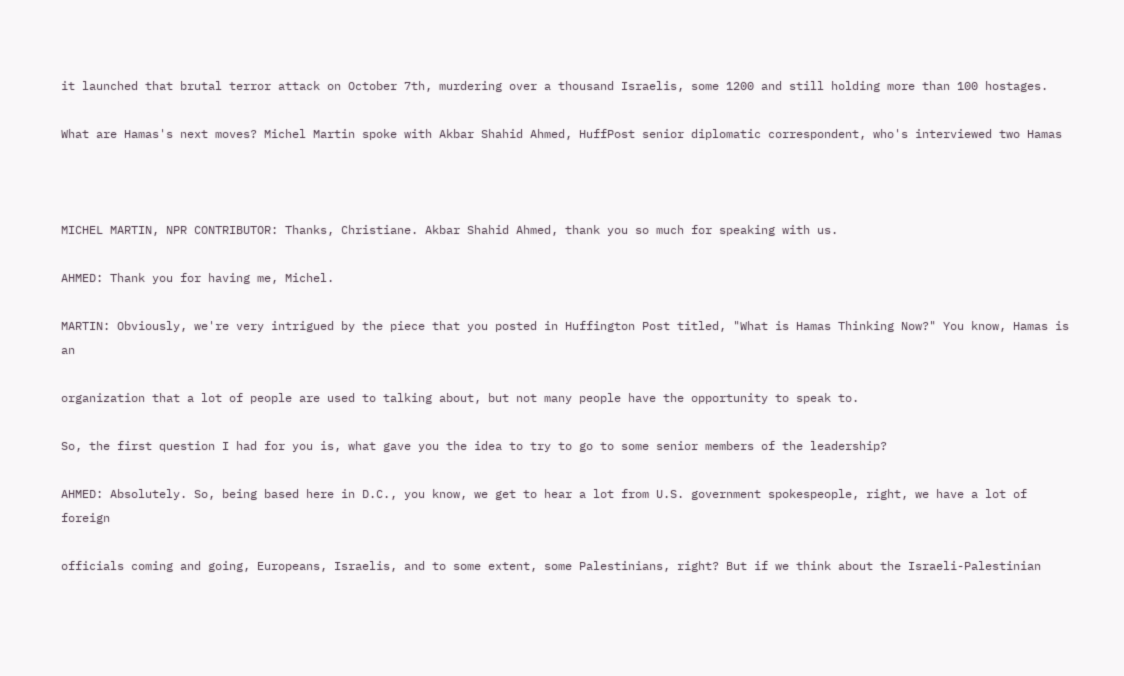it launched that brutal terror attack on October 7th, murdering over a thousand Israelis, some 1200 and still holding more than 100 hostages.

What are Hamas's next moves? Michel Martin spoke with Akbar Shahid Ahmed, HuffPost senior diplomatic correspondent, who's interviewed two Hamas



MICHEL MARTIN, NPR CONTRIBUTOR: Thanks, Christiane. Akbar Shahid Ahmed, thank you so much for speaking with us.

AHMED: Thank you for having me, Michel.

MARTIN: Obviously, we're very intrigued by the piece that you posted in Huffington Post titled, "What is Hamas Thinking Now?" You know, Hamas is an

organization that a lot of people are used to talking about, but not many people have the opportunity to speak to.

So, the first question I had for you is, what gave you the idea to try to go to some senior members of the leadership?

AHMED: Absolutely. So, being based here in D.C., you know, we get to hear a lot from U.S. government spokespeople, right, we have a lot of foreign

officials coming and going, Europeans, Israelis, and to some extent, some Palestinians, right? But if we think about the Israeli-Palestinian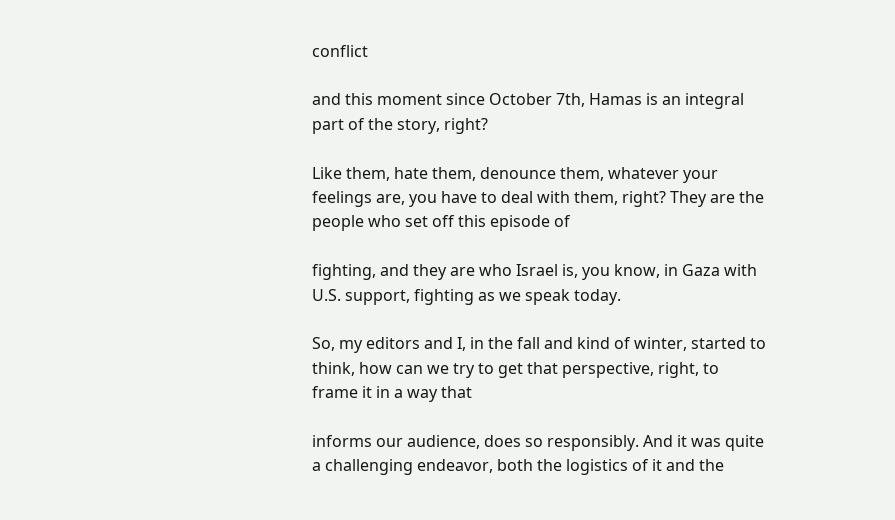conflict

and this moment since October 7th, Hamas is an integral part of the story, right?

Like them, hate them, denounce them, whatever your feelings are, you have to deal with them, right? They are the people who set off this episode of

fighting, and they are who Israel is, you know, in Gaza with U.S. support, fighting as we speak today.

So, my editors and I, in the fall and kind of winter, started to think, how can we try to get that perspective, right, to frame it in a way that

informs our audience, does so responsibly. And it was quite a challenging endeavor, both the logistics of it and the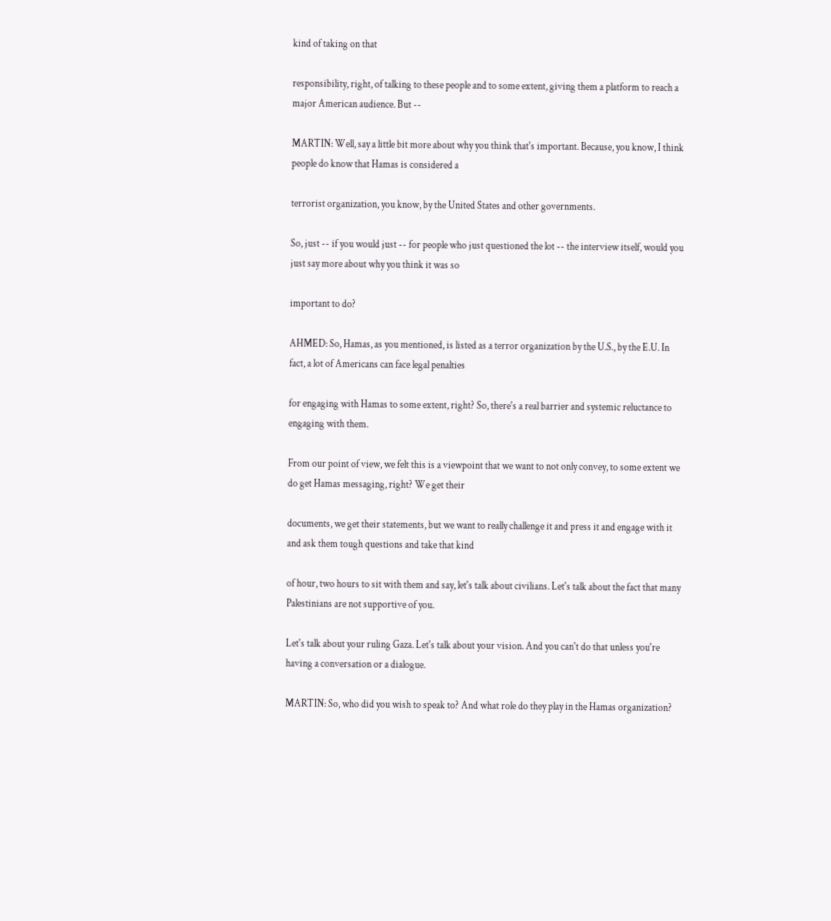kind of taking on that

responsibility, right, of talking to these people and to some extent, giving them a platform to reach a major American audience. But --

MARTIN: Well, say a little bit more about why you think that's important. Because, you know, I think people do know that Hamas is considered a

terrorist organization, you know, by the United States and other governments.

So, just -- if you would just -- for people who just questioned the lot -- the interview itself, would you just say more about why you think it was so

important to do?

AHMED: So, Hamas, as you mentioned, is listed as a terror organization by the U.S., by the E.U. In fact, a lot of Americans can face legal penalties

for engaging with Hamas to some extent, right? So, there's a real barrier and systemic reluctance to engaging with them.

From our point of view, we felt this is a viewpoint that we want to not only convey, to some extent we do get Hamas messaging, right? We get their

documents, we get their statements, but we want to really challenge it and press it and engage with it and ask them tough questions and take that kind

of hour, two hours to sit with them and say, let's talk about civilians. Let's talk about the fact that many Palestinians are not supportive of you.

Let's talk about your ruling Gaza. Let's talk about your vision. And you can't do that unless you're having a conversation or a dialogue.

MARTIN: So, who did you wish to speak to? And what role do they play in the Hamas organization?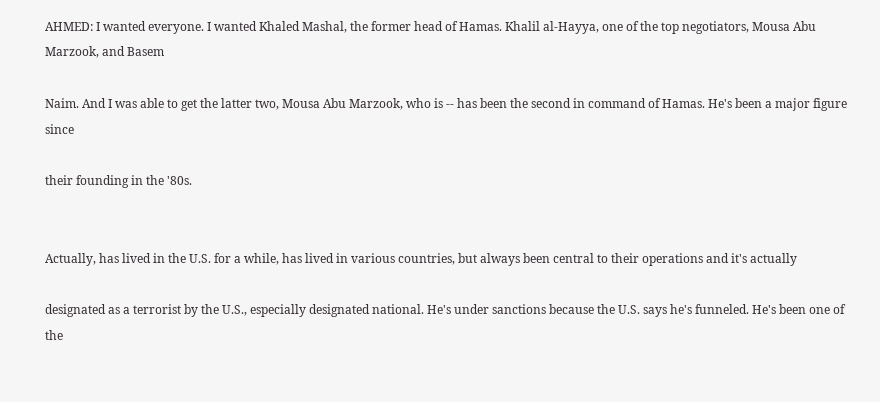AHMED: I wanted everyone. I wanted Khaled Mashal, the former head of Hamas. Khalil al-Hayya, one of the top negotiators, Mousa Abu Marzook, and Basem

Naim. And I was able to get the latter two, Mousa Abu Marzook, who is -- has been the second in command of Hamas. He's been a major figure since

their founding in the '80s.


Actually, has lived in the U.S. for a while, has lived in various countries, but always been central to their operations and it's actually

designated as a terrorist by the U.S., especially designated national. He's under sanctions because the U.S. says he's funneled. He's been one of the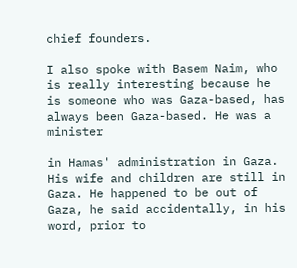chief founders.

I also spoke with Basem Naim, who is really interesting because he is someone who was Gaza-based, has always been Gaza-based. He was a minister

in Hamas' administration in Gaza. His wife and children are still in Gaza. He happened to be out of Gaza, he said accidentally, in his word, prior to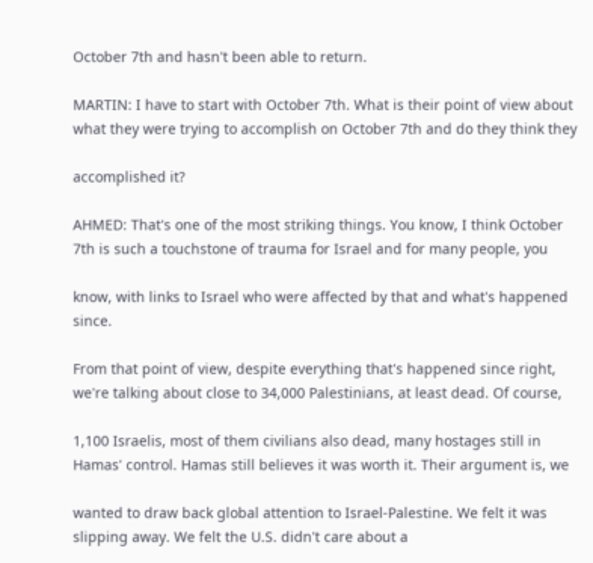October 7th and hasn't been able to return.

MARTIN: I have to start with October 7th. What is their point of view about what they were trying to accomplish on October 7th and do they think they

accomplished it?

AHMED: That's one of the most striking things. You know, I think October 7th is such a touchstone of trauma for Israel and for many people, you

know, with links to Israel who were affected by that and what's happened since.

From that point of view, despite everything that's happened since right, we're talking about close to 34,000 Palestinians, at least dead. Of course,

1,100 Israelis, most of them civilians also dead, many hostages still in Hamas' control. Hamas still believes it was worth it. Their argument is, we

wanted to draw back global attention to Israel-Palestine. We felt it was slipping away. We felt the U.S. didn't care about a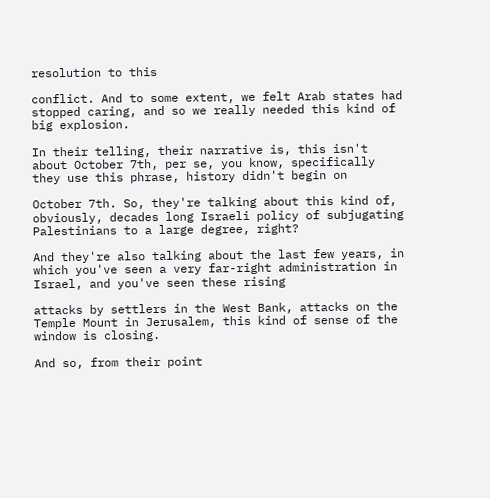resolution to this

conflict. And to some extent, we felt Arab states had stopped caring, and so we really needed this kind of big explosion.

In their telling, their narrative is, this isn't about October 7th, per se, you know, specifically they use this phrase, history didn't begin on

October 7th. So, they're talking about this kind of, obviously, decades long Israeli policy of subjugating Palestinians to a large degree, right?

And they're also talking about the last few years, in which you've seen a very far-right administration in Israel, and you've seen these rising

attacks by settlers in the West Bank, attacks on the Temple Mount in Jerusalem, this kind of sense of the window is closing.

And so, from their point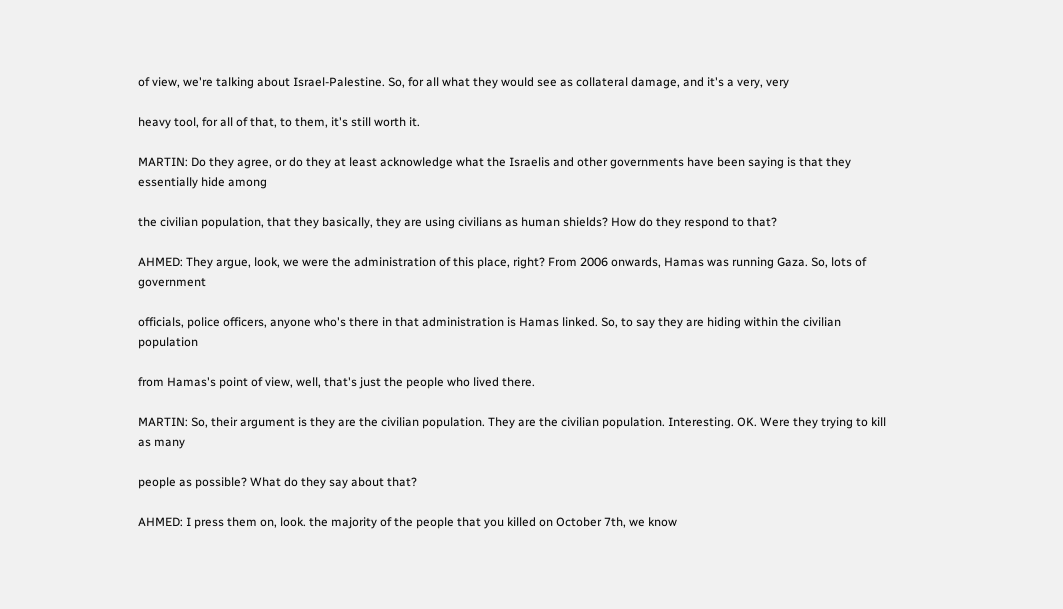of view, we're talking about Israel-Palestine. So, for all what they would see as collateral damage, and it's a very, very

heavy tool, for all of that, to them, it's still worth it.

MARTIN: Do they agree, or do they at least acknowledge what the Israelis and other governments have been saying is that they essentially hide among

the civilian population, that they basically, they are using civilians as human shields? How do they respond to that?

AHMED: They argue, look, we were the administration of this place, right? From 2006 onwards, Hamas was running Gaza. So, lots of government

officials, police officers, anyone who's there in that administration is Hamas linked. So, to say they are hiding within the civilian population

from Hamas's point of view, well, that's just the people who lived there.

MARTIN: So, their argument is they are the civilian population. They are the civilian population. Interesting. OK. Were they trying to kill as many

people as possible? What do they say about that?

AHMED: I press them on, look. the majority of the people that you killed on October 7th, we know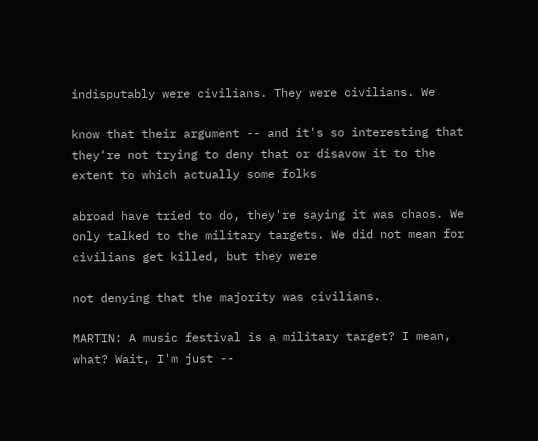indisputably were civilians. They were civilians. We

know that their argument -- and it's so interesting that they're not trying to deny that or disavow it to the extent to which actually some folks

abroad have tried to do, they're saying it was chaos. We only talked to the military targets. We did not mean for civilians get killed, but they were

not denying that the majority was civilians.

MARTIN: A music festival is a military target? I mean, what? Wait, I'm just --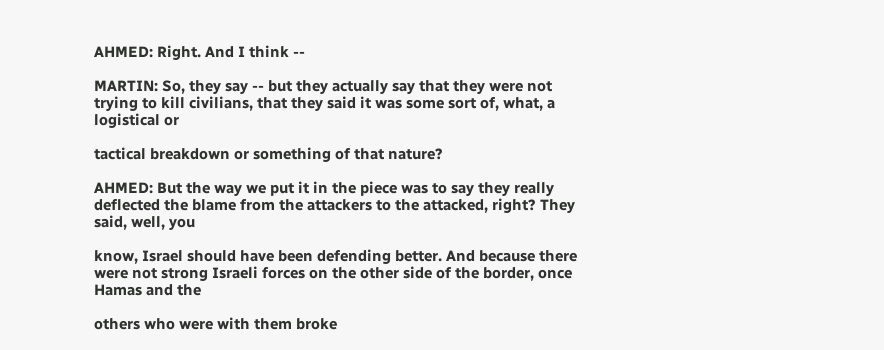AHMED: Right. And I think --

MARTIN: So, they say -- but they actually say that they were not trying to kill civilians, that they said it was some sort of, what, a logistical or

tactical breakdown or something of that nature?

AHMED: But the way we put it in the piece was to say they really deflected the blame from the attackers to the attacked, right? They said, well, you

know, Israel should have been defending better. And because there were not strong Israeli forces on the other side of the border, once Hamas and the

others who were with them broke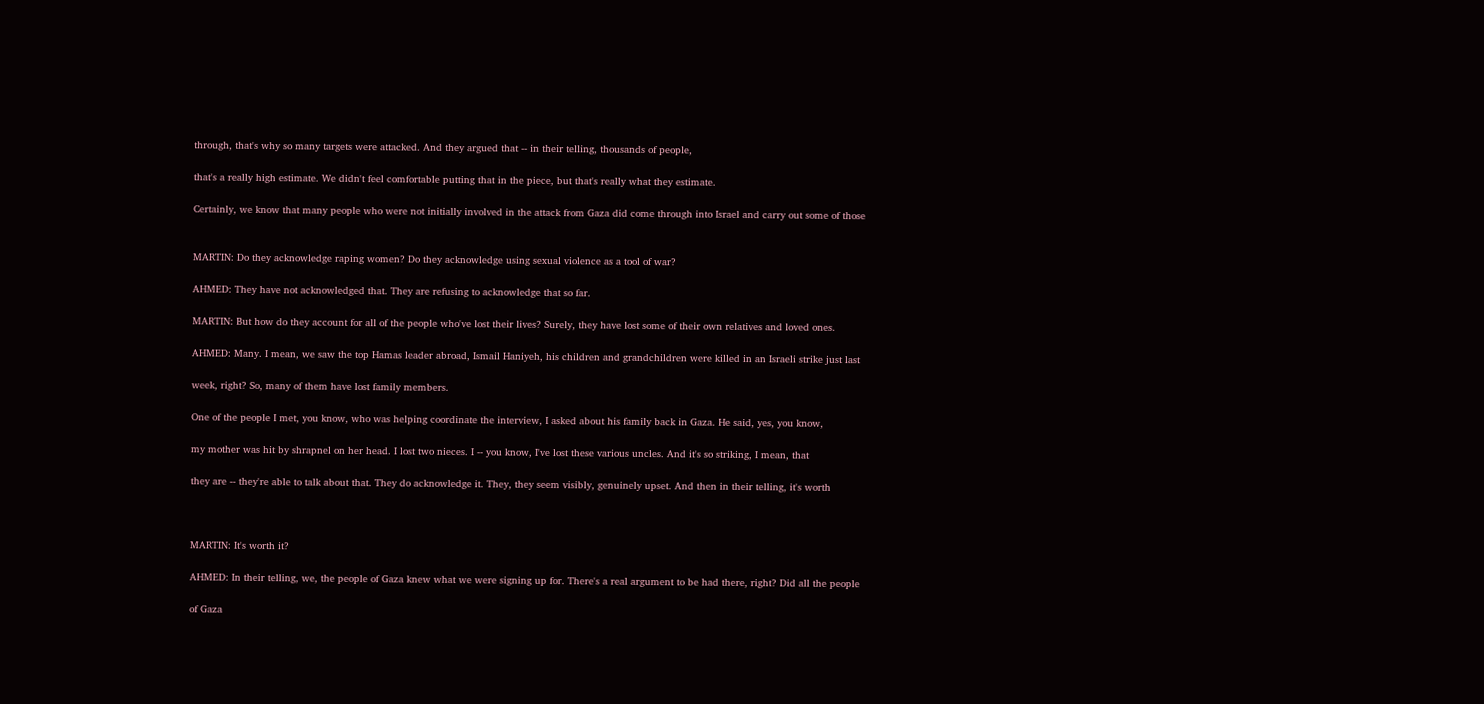through, that's why so many targets were attacked. And they argued that -- in their telling, thousands of people,

that's a really high estimate. We didn't feel comfortable putting that in the piece, but that's really what they estimate.

Certainly, we know that many people who were not initially involved in the attack from Gaza did come through into Israel and carry out some of those


MARTIN: Do they acknowledge raping women? Do they acknowledge using sexual violence as a tool of war?

AHMED: They have not acknowledged that. They are refusing to acknowledge that so far.

MARTIN: But how do they account for all of the people who've lost their lives? Surely, they have lost some of their own relatives and loved ones.

AHMED: Many. I mean, we saw the top Hamas leader abroad, Ismail Haniyeh, his children and grandchildren were killed in an Israeli strike just last

week, right? So, many of them have lost family members.

One of the people I met, you know, who was helping coordinate the interview, I asked about his family back in Gaza. He said, yes, you know,

my mother was hit by shrapnel on her head. I lost two nieces. I -- you know, I've lost these various uncles. And it's so striking, I mean, that

they are -- they're able to talk about that. They do acknowledge it. They, they seem visibly, genuinely upset. And then in their telling, it's worth



MARTIN: It's worth it?

AHMED: In their telling, we, the people of Gaza knew what we were signing up for. There's a real argument to be had there, right? Did all the people

of Gaza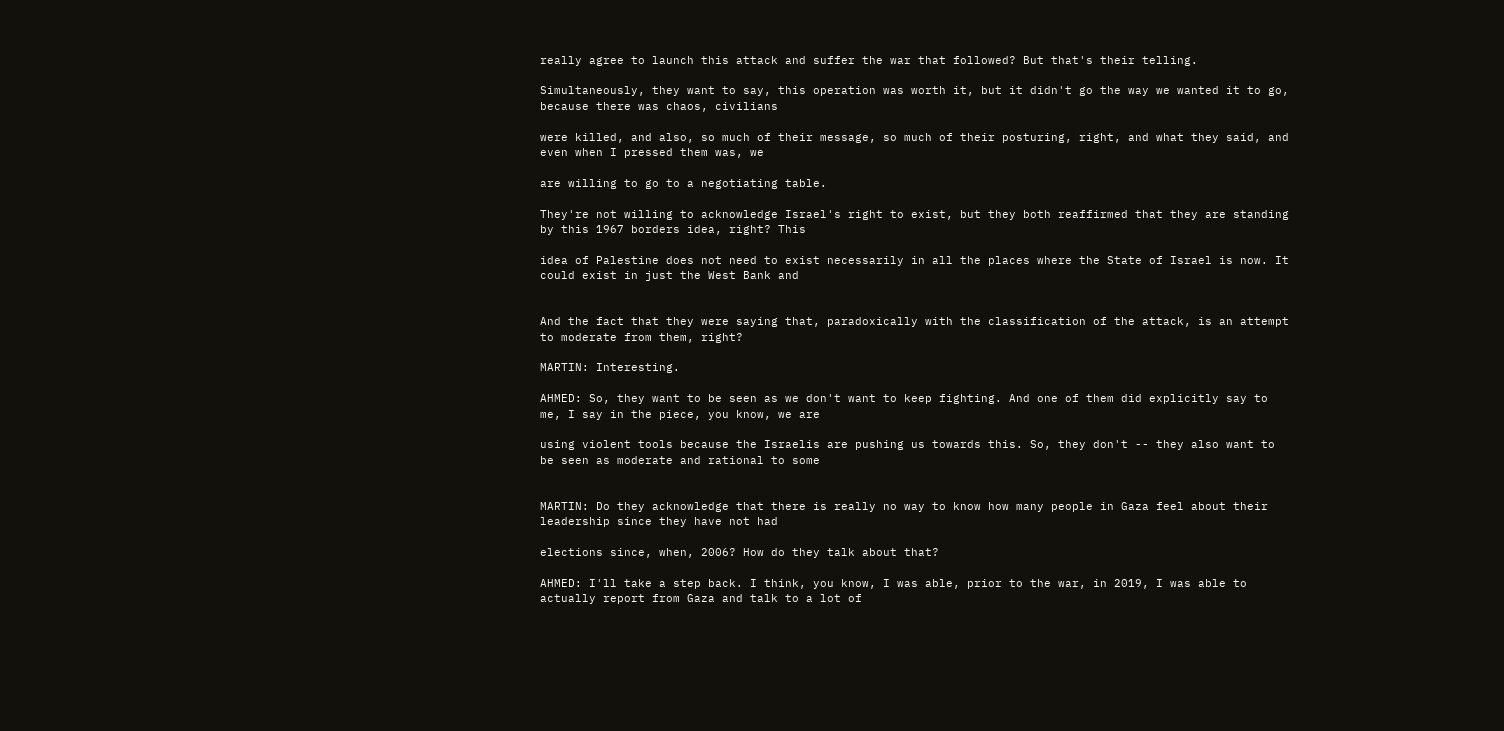really agree to launch this attack and suffer the war that followed? But that's their telling.

Simultaneously, they want to say, this operation was worth it, but it didn't go the way we wanted it to go, because there was chaos, civilians

were killed, and also, so much of their message, so much of their posturing, right, and what they said, and even when I pressed them was, we

are willing to go to a negotiating table.

They're not willing to acknowledge Israel's right to exist, but they both reaffirmed that they are standing by this 1967 borders idea, right? This

idea of Palestine does not need to exist necessarily in all the places where the State of Israel is now. It could exist in just the West Bank and


And the fact that they were saying that, paradoxically with the classification of the attack, is an attempt to moderate from them, right?

MARTIN: Interesting.

AHMED: So, they want to be seen as we don't want to keep fighting. And one of them did explicitly say to me, I say in the piece, you know, we are

using violent tools because the Israelis are pushing us towards this. So, they don't -- they also want to be seen as moderate and rational to some


MARTIN: Do they acknowledge that there is really no way to know how many people in Gaza feel about their leadership since they have not had

elections since, when, 2006? How do they talk about that?

AHMED: I'll take a step back. I think, you know, I was able, prior to the war, in 2019, I was able to actually report from Gaza and talk to a lot of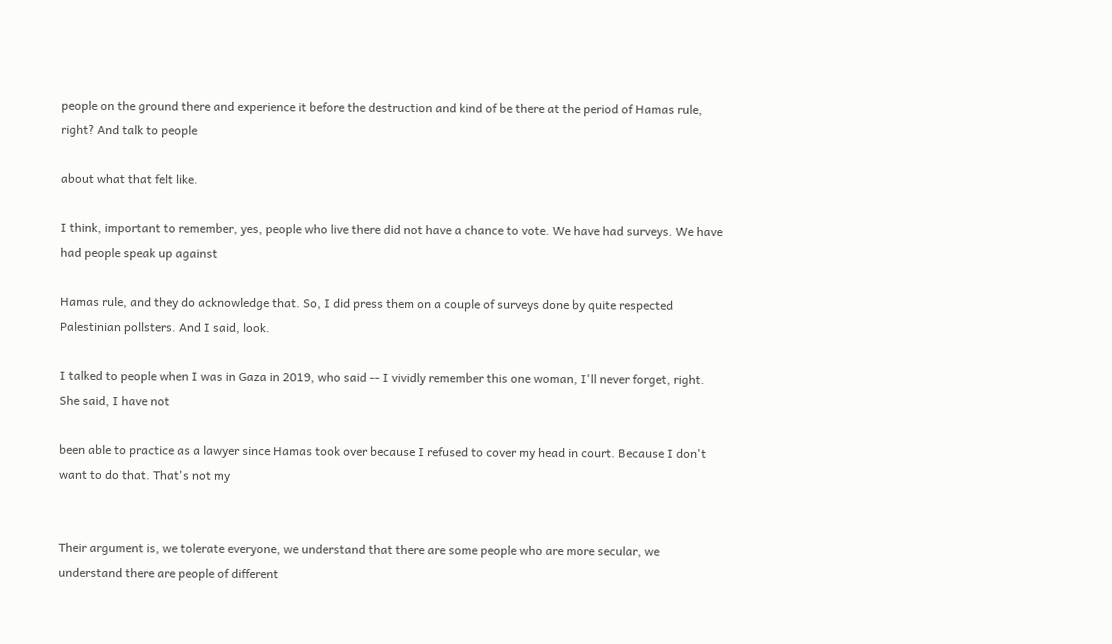people on the ground there and experience it before the destruction and kind of be there at the period of Hamas rule, right? And talk to people

about what that felt like.

I think, important to remember, yes, people who live there did not have a chance to vote. We have had surveys. We have had people speak up against

Hamas rule, and they do acknowledge that. So, I did press them on a couple of surveys done by quite respected Palestinian pollsters. And I said, look.

I talked to people when I was in Gaza in 2019, who said -- I vividly remember this one woman, I'll never forget, right. She said, I have not

been able to practice as a lawyer since Hamas took over because I refused to cover my head in court. Because I don't want to do that. That's not my


Their argument is, we tolerate everyone, we understand that there are some people who are more secular, we understand there are people of different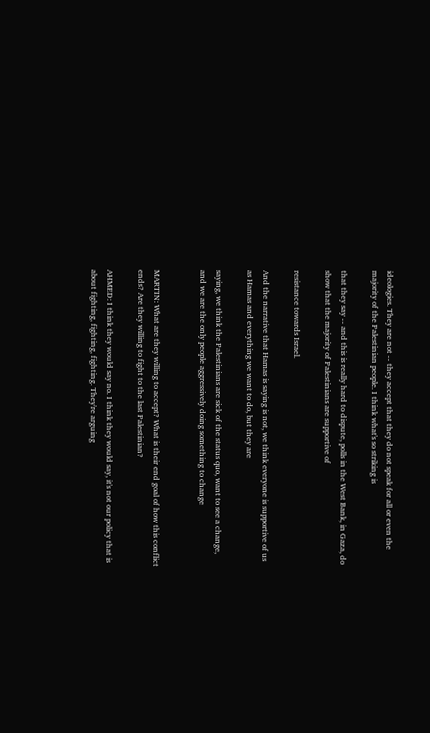ideologies. They are not -- they accept that they do not speak for all or even the majority of the Palestinian people. I think what's so striking is

that they say -- and this is really hard to dispute, polls in the West Bank, in Gaza, do show that the majority of Palestinians are supportive of

resistance towards Israel.

And the narrative that Hamas is saying is not, we think everyone is supportive of us as Hamas and everything we want to do, but they are

saying, we think the Palestinians are sick of the status quo, want to see a change, and we are the only people aggressively doing something to change


MARTIN: What are they willing to accept? What is their end goal of how this conflict ends? Are they willing to fight to the last Palestinian?

AHMED: I think they would say no. I think they would say, it's not our policy that is about fighting, fighting, fighting. They're arguing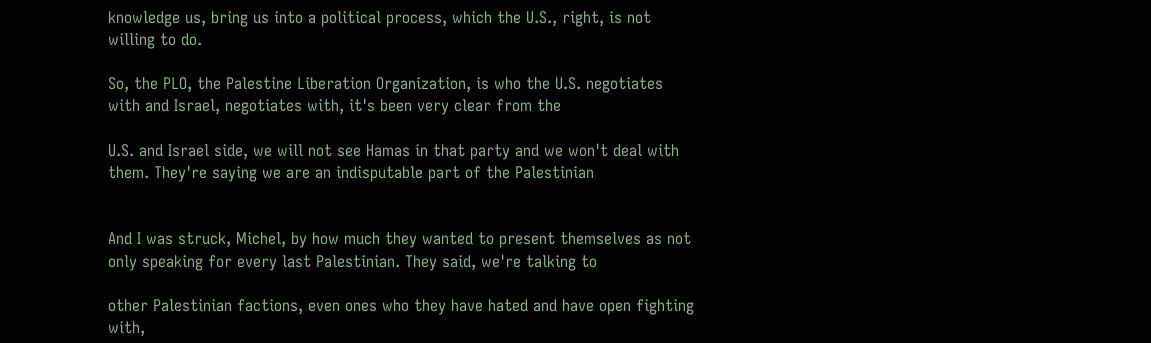knowledge us, bring us into a political process, which the U.S., right, is not willing to do.

So, the PLO, the Palestine Liberation Organization, is who the U.S. negotiates with and Israel, negotiates with, it's been very clear from the

U.S. and Israel side, we will not see Hamas in that party and we won't deal with them. They're saying we are an indisputable part of the Palestinian


And I was struck, Michel, by how much they wanted to present themselves as not only speaking for every last Palestinian. They said, we're talking to

other Palestinian factions, even ones who they have hated and have open fighting with,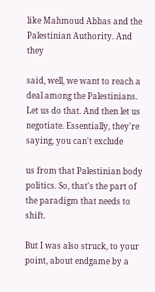like Mahmoud Abbas and the Palestinian Authority. And they

said, well, we want to reach a deal among the Palestinians. Let us do that. And then let us negotiate. Essentially, they're saying, you can't exclude

us from that Palestinian body politics. So, that's the part of the paradigm that needs to shift.

But I was also struck, to your point, about endgame by a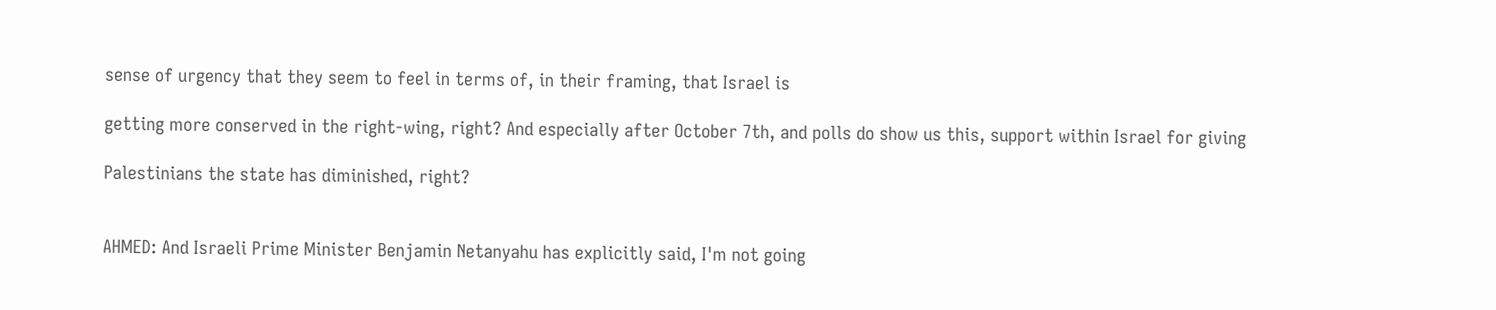sense of urgency that they seem to feel in terms of, in their framing, that Israel is

getting more conserved in the right-wing, right? And especially after October 7th, and polls do show us this, support within Israel for giving

Palestinians the state has diminished, right?


AHMED: And Israeli Prime Minister Benjamin Netanyahu has explicitly said, I'm not going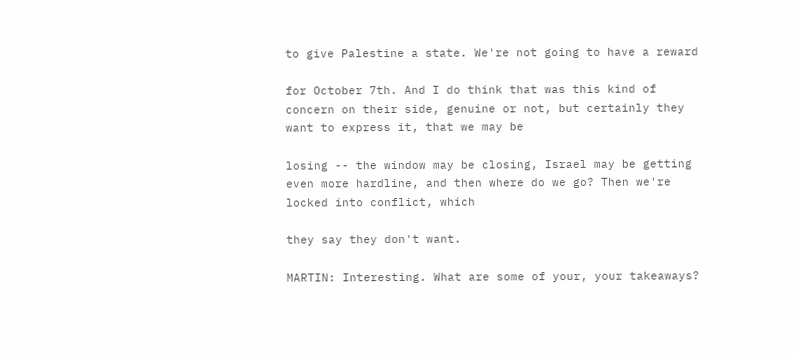to give Palestine a state. We're not going to have a reward

for October 7th. And I do think that was this kind of concern on their side, genuine or not, but certainly they want to express it, that we may be

losing -- the window may be closing, Israel may be getting even more hardline, and then where do we go? Then we're locked into conflict, which

they say they don't want.

MARTIN: Interesting. What are some of your, your takeaways?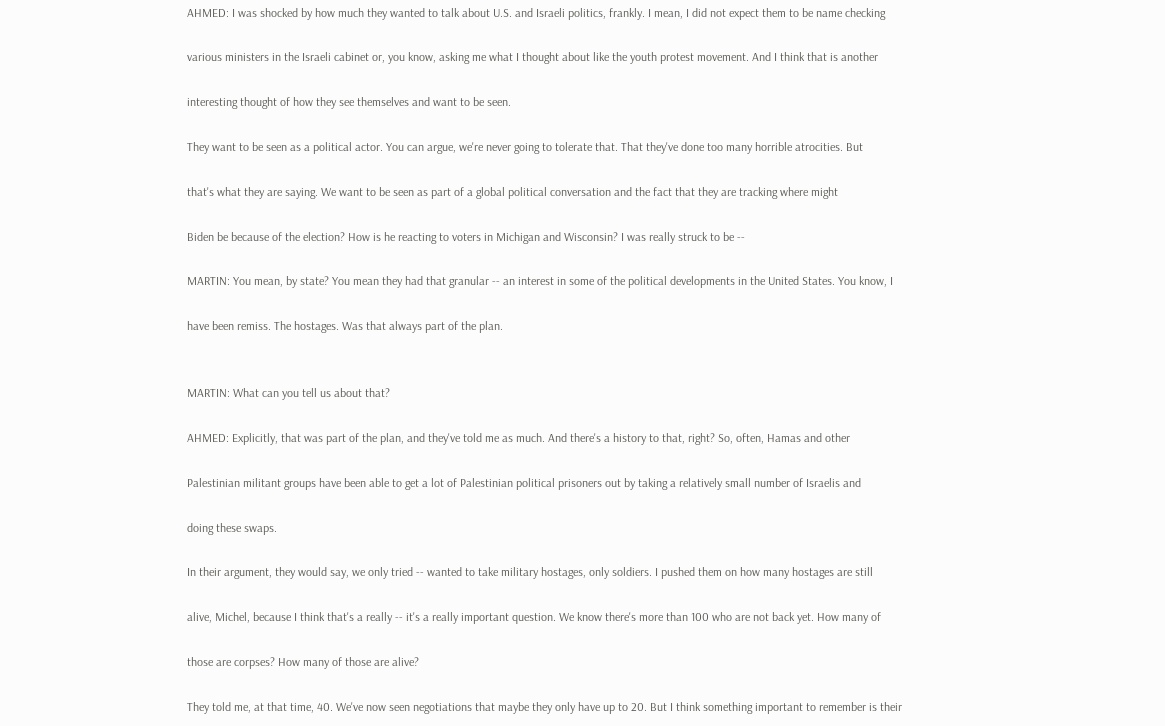AHMED: I was shocked by how much they wanted to talk about U.S. and Israeli politics, frankly. I mean, I did not expect them to be name checking

various ministers in the Israeli cabinet or, you know, asking me what I thought about like the youth protest movement. And I think that is another

interesting thought of how they see themselves and want to be seen.

They want to be seen as a political actor. You can argue, we're never going to tolerate that. That they've done too many horrible atrocities. But

that's what they are saying. We want to be seen as part of a global political conversation and the fact that they are tracking where might

Biden be because of the election? How is he reacting to voters in Michigan and Wisconsin? I was really struck to be --

MARTIN: You mean, by state? You mean they had that granular -- an interest in some of the political developments in the United States. You know, I

have been remiss. The hostages. Was that always part of the plan.


MARTIN: What can you tell us about that?

AHMED: Explicitly, that was part of the plan, and they've told me as much. And there's a history to that, right? So, often, Hamas and other

Palestinian militant groups have been able to get a lot of Palestinian political prisoners out by taking a relatively small number of Israelis and

doing these swaps.

In their argument, they would say, we only tried -- wanted to take military hostages, only soldiers. I pushed them on how many hostages are still

alive, Michel, because I think that's a really -- it's a really important question. We know there's more than 100 who are not back yet. How many of

those are corpses? How many of those are alive?

They told me, at that time, 40. We've now seen negotiations that maybe they only have up to 20. But I think something important to remember is their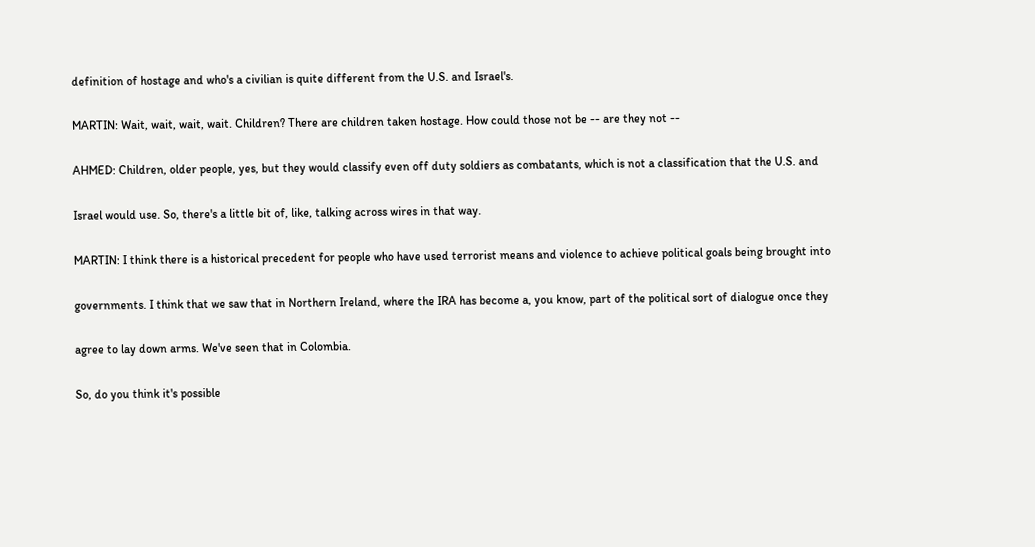definition of hostage and who's a civilian is quite different from the U.S. and Israel's.

MARTIN: Wait, wait, wait, wait. Children? There are children taken hostage. How could those not be -- are they not --

AHMED: Children, older people, yes, but they would classify even off duty soldiers as combatants, which is not a classification that the U.S. and

Israel would use. So, there's a little bit of, like, talking across wires in that way.

MARTIN: I think there is a historical precedent for people who have used terrorist means and violence to achieve political goals being brought into

governments. I think that we saw that in Northern Ireland, where the IRA has become a, you know, part of the political sort of dialogue once they

agree to lay down arms. We've seen that in Colombia.

So, do you think it's possible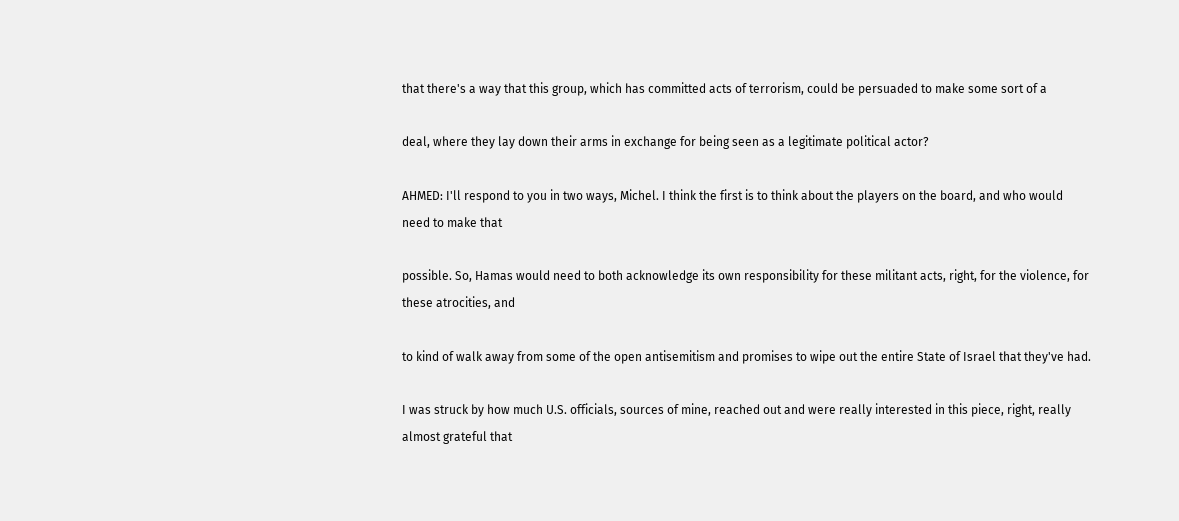that there's a way that this group, which has committed acts of terrorism, could be persuaded to make some sort of a

deal, where they lay down their arms in exchange for being seen as a legitimate political actor?

AHMED: I'll respond to you in two ways, Michel. I think the first is to think about the players on the board, and who would need to make that

possible. So, Hamas would need to both acknowledge its own responsibility for these militant acts, right, for the violence, for these atrocities, and

to kind of walk away from some of the open antisemitism and promises to wipe out the entire State of Israel that they've had.

I was struck by how much U.S. officials, sources of mine, reached out and were really interested in this piece, right, really almost grateful that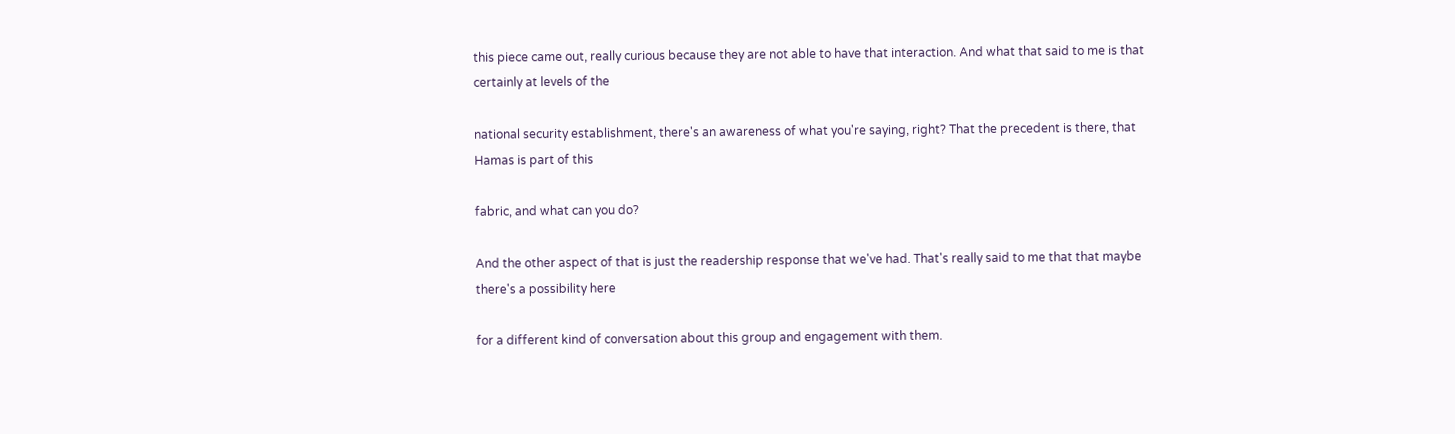this piece came out, really curious because they are not able to have that interaction. And what that said to me is that certainly at levels of the

national security establishment, there's an awareness of what you're saying, right? That the precedent is there, that Hamas is part of this

fabric, and what can you do?

And the other aspect of that is just the readership response that we've had. That's really said to me that that maybe there's a possibility here

for a different kind of conversation about this group and engagement with them.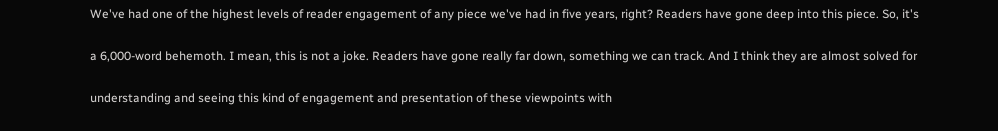We've had one of the highest levels of reader engagement of any piece we've had in five years, right? Readers have gone deep into this piece. So, it's

a 6,000-word behemoth. I mean, this is not a joke. Readers have gone really far down, something we can track. And I think they are almost solved for

understanding and seeing this kind of engagement and presentation of these viewpoints with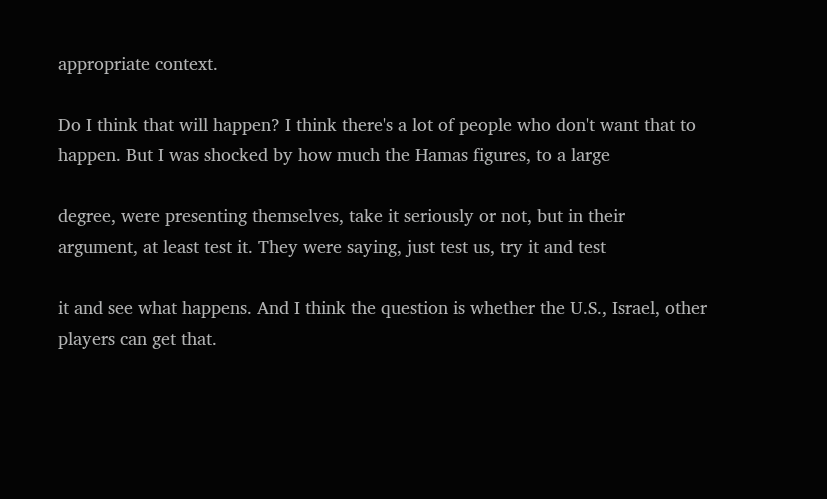appropriate context.

Do I think that will happen? I think there's a lot of people who don't want that to happen. But I was shocked by how much the Hamas figures, to a large

degree, were presenting themselves, take it seriously or not, but in their argument, at least test it. They were saying, just test us, try it and test

it and see what happens. And I think the question is whether the U.S., Israel, other players can get that.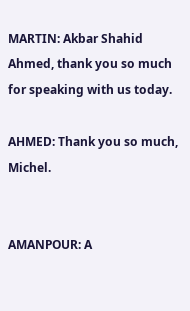MARTIN: Akbar Shahid Ahmed, thank you so much for speaking with us today.

AHMED: Thank you so much, Michel.


AMANPOUR: A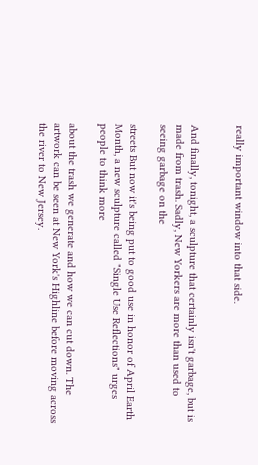really important window into that side.


And finally, tonight, a sculpture that certainly isn't garbage, but is made from trash. Sadly, New Yorkers are more than used to seeing garbage on the

streets But now it's being put to good use in honor of April Earth Month, a new sculpture called "Single Use Reflections" urges people to think more

about the trash we generate and how we can cut down. The artwork can be seen at New York's Highline before moving across the river to New Jersey.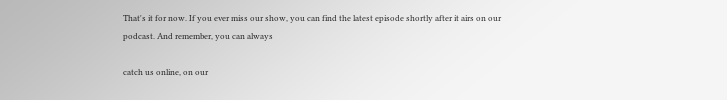That's it for now. If you ever miss our show, you can find the latest episode shortly after it airs on our podcast. And remember, you can always

catch us online, on our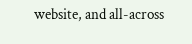website, and all-across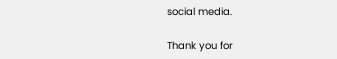social media.

Thank you for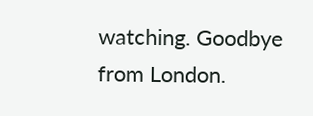watching. Goodbye from London.